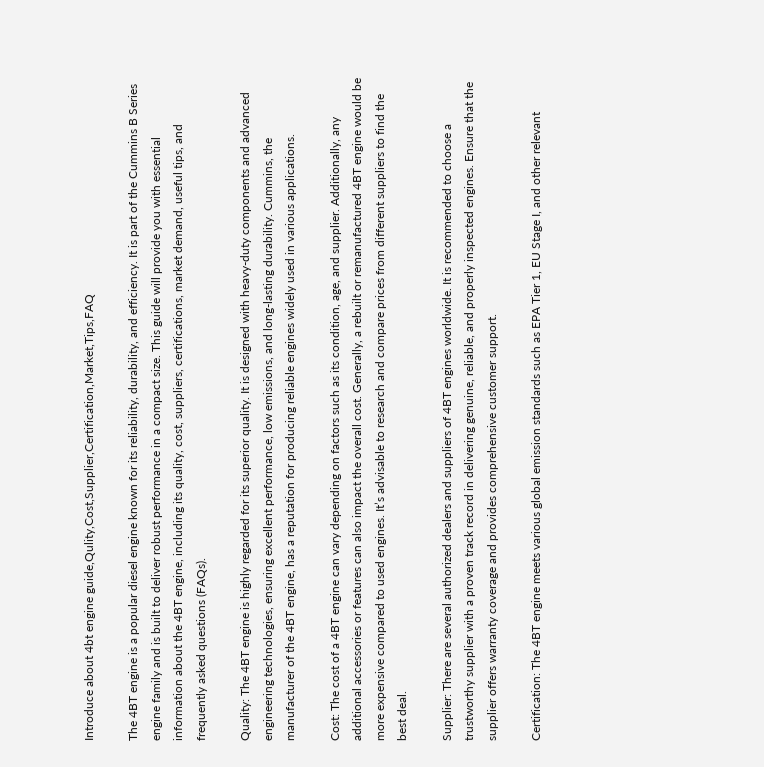Introduce about 4bt engine guide,Qulity,Cost,Supplier,Certification,Market,Tips,FAQ

The 4BT engine is a popular diesel engine known for its reliability, durability, and efficiency. It is part of the Cummins B Series engine family and is built to deliver robust performance in a compact size. This guide will provide you with essential information about the 4BT engine, including its quality, cost, suppliers, certifications, market demand, useful tips, and frequently asked questions (FAQs).

Quality: The 4BT engine is highly regarded for its superior quality. It is designed with heavy-duty components and advanced engineering technologies, ensuring excellent performance, low emissions, and long-lasting durability. Cummins, the manufacturer of the 4BT engine, has a reputation for producing reliable engines widely used in various applications.

Cost: The cost of a 4BT engine can vary depending on factors such as its condition, age, and supplier. Additionally, any additional accessories or features can also impact the overall cost. Generally, a rebuilt or remanufactured 4BT engine would be more expensive compared to used engines. It’s advisable to research and compare prices from different suppliers to find the best deal.

Supplier: There are several authorized dealers and suppliers of 4BT engines worldwide. It is recommended to choose a trustworthy supplier with a proven track record in delivering genuine, reliable, and properly inspected engines. Ensure that the supplier offers warranty coverage and provides comprehensive customer support.

Certification: The 4BT engine meets various global emission standards such as EPA Tier 1, EU Stage I, and other relevant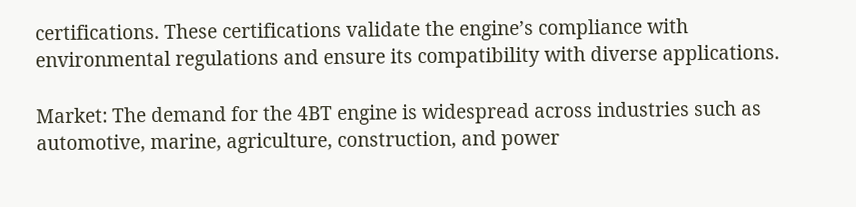certifications. These certifications validate the engine’s compliance with environmental regulations and ensure its compatibility with diverse applications.

Market: The demand for the 4BT engine is widespread across industries such as automotive, marine, agriculture, construction, and power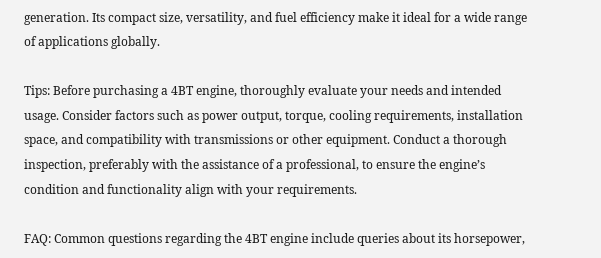generation. Its compact size, versatility, and fuel efficiency make it ideal for a wide range of applications globally.

Tips: Before purchasing a 4BT engine, thoroughly evaluate your needs and intended usage. Consider factors such as power output, torque, cooling requirements, installation space, and compatibility with transmissions or other equipment. Conduct a thorough inspection, preferably with the assistance of a professional, to ensure the engine’s condition and functionality align with your requirements.

FAQ: Common questions regarding the 4BT engine include queries about its horsepower,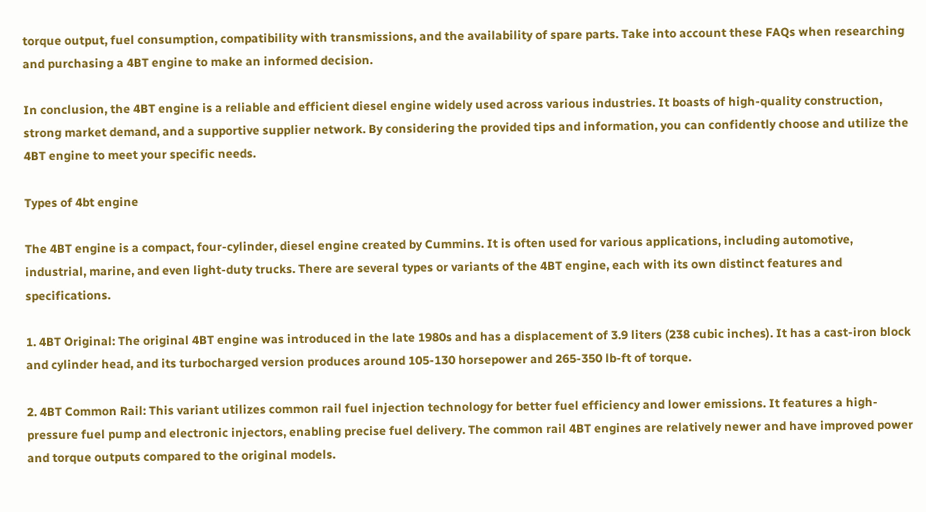torque output, fuel consumption, compatibility with transmissions, and the availability of spare parts. Take into account these FAQs when researching and purchasing a 4BT engine to make an informed decision.

In conclusion, the 4BT engine is a reliable and efficient diesel engine widely used across various industries. It boasts of high-quality construction, strong market demand, and a supportive supplier network. By considering the provided tips and information, you can confidently choose and utilize the 4BT engine to meet your specific needs.

Types of 4bt engine

The 4BT engine is a compact, four-cylinder, diesel engine created by Cummins. It is often used for various applications, including automotive, industrial, marine, and even light-duty trucks. There are several types or variants of the 4BT engine, each with its own distinct features and specifications.

1. 4BT Original: The original 4BT engine was introduced in the late 1980s and has a displacement of 3.9 liters (238 cubic inches). It has a cast-iron block and cylinder head, and its turbocharged version produces around 105-130 horsepower and 265-350 lb-ft of torque.

2. 4BT Common Rail: This variant utilizes common rail fuel injection technology for better fuel efficiency and lower emissions. It features a high-pressure fuel pump and electronic injectors, enabling precise fuel delivery. The common rail 4BT engines are relatively newer and have improved power and torque outputs compared to the original models.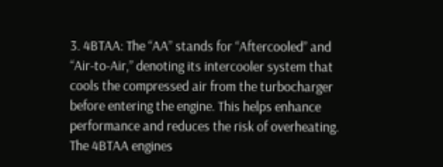3. 4BTAA: The “AA” stands for “Aftercooled” and “Air-to-Air,” denoting its intercooler system that cools the compressed air from the turbocharger before entering the engine. This helps enhance performance and reduces the risk of overheating. The 4BTAA engines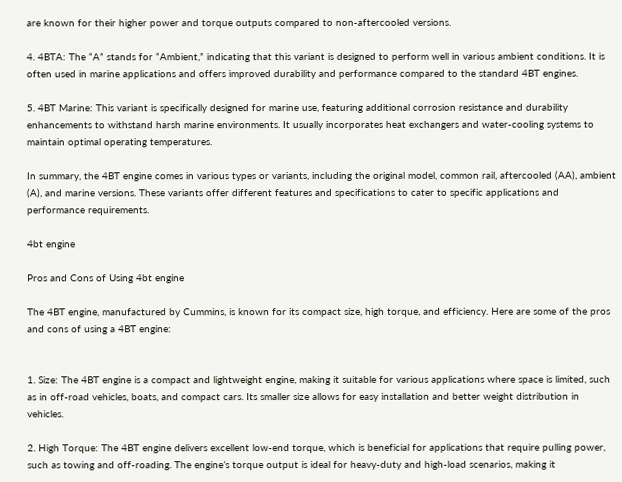are known for their higher power and torque outputs compared to non-aftercooled versions.

4. 4BTA: The “A” stands for “Ambient,” indicating that this variant is designed to perform well in various ambient conditions. It is often used in marine applications and offers improved durability and performance compared to the standard 4BT engines.

5. 4BT Marine: This variant is specifically designed for marine use, featuring additional corrosion resistance and durability enhancements to withstand harsh marine environments. It usually incorporates heat exchangers and water-cooling systems to maintain optimal operating temperatures.

In summary, the 4BT engine comes in various types or variants, including the original model, common rail, aftercooled (AA), ambient (A), and marine versions. These variants offer different features and specifications to cater to specific applications and performance requirements.

4bt engine

Pros and Cons of Using 4bt engine

The 4BT engine, manufactured by Cummins, is known for its compact size, high torque, and efficiency. Here are some of the pros and cons of using a 4BT engine:


1. Size: The 4BT engine is a compact and lightweight engine, making it suitable for various applications where space is limited, such as in off-road vehicles, boats, and compact cars. Its smaller size allows for easy installation and better weight distribution in vehicles.

2. High Torque: The 4BT engine delivers excellent low-end torque, which is beneficial for applications that require pulling power, such as towing and off-roading. The engine’s torque output is ideal for heavy-duty and high-load scenarios, making it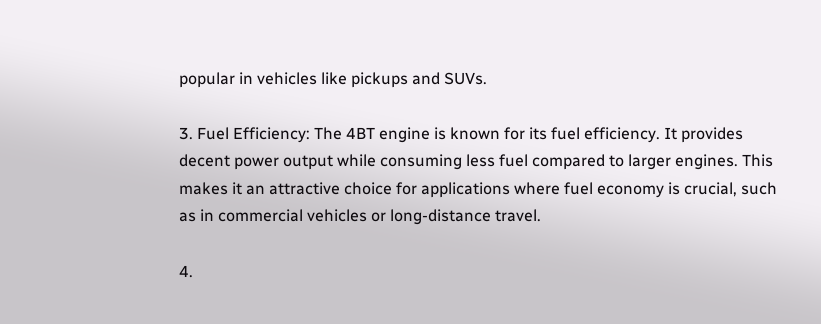popular in vehicles like pickups and SUVs.

3. Fuel Efficiency: The 4BT engine is known for its fuel efficiency. It provides decent power output while consuming less fuel compared to larger engines. This makes it an attractive choice for applications where fuel economy is crucial, such as in commercial vehicles or long-distance travel.

4.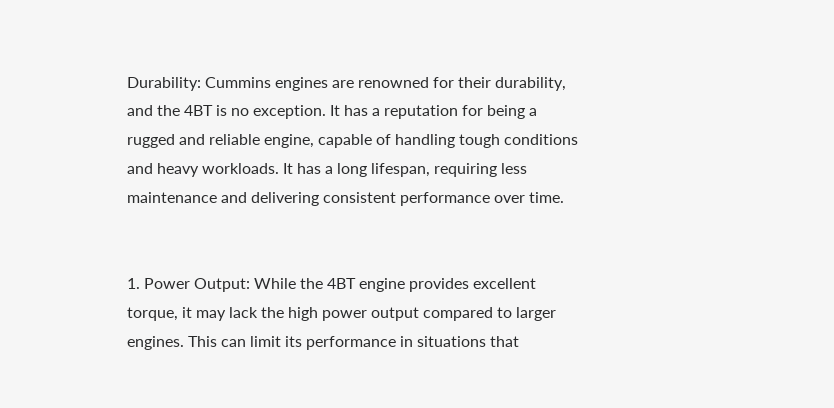Durability: Cummins engines are renowned for their durability, and the 4BT is no exception. It has a reputation for being a rugged and reliable engine, capable of handling tough conditions and heavy workloads. It has a long lifespan, requiring less maintenance and delivering consistent performance over time.


1. Power Output: While the 4BT engine provides excellent torque, it may lack the high power output compared to larger engines. This can limit its performance in situations that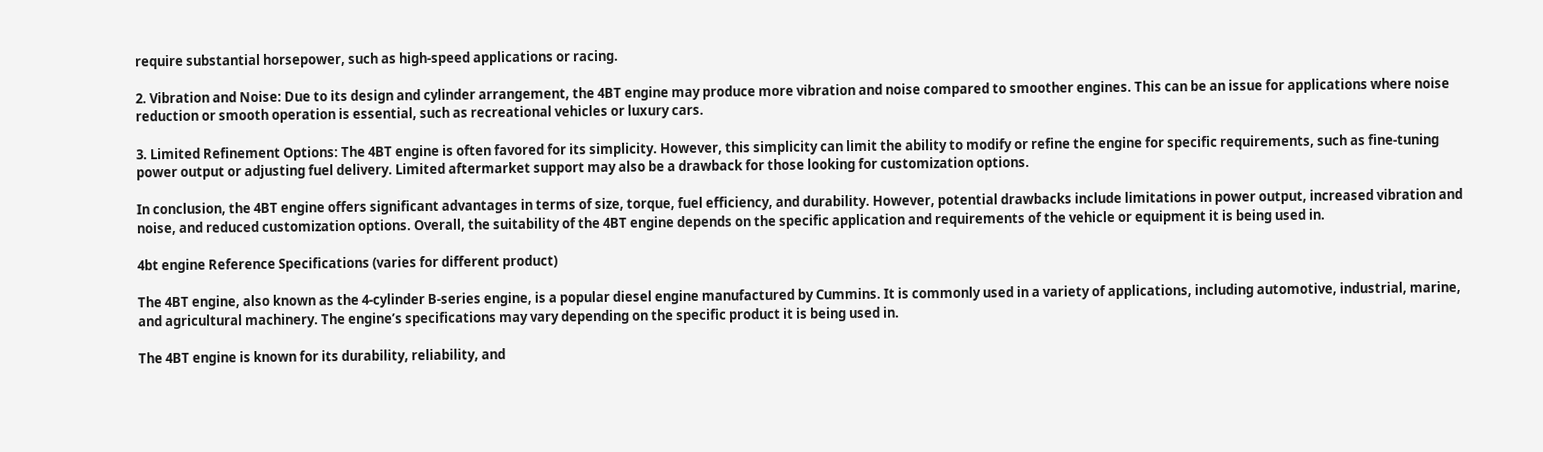require substantial horsepower, such as high-speed applications or racing.

2. Vibration and Noise: Due to its design and cylinder arrangement, the 4BT engine may produce more vibration and noise compared to smoother engines. This can be an issue for applications where noise reduction or smooth operation is essential, such as recreational vehicles or luxury cars.

3. Limited Refinement Options: The 4BT engine is often favored for its simplicity. However, this simplicity can limit the ability to modify or refine the engine for specific requirements, such as fine-tuning power output or adjusting fuel delivery. Limited aftermarket support may also be a drawback for those looking for customization options.

In conclusion, the 4BT engine offers significant advantages in terms of size, torque, fuel efficiency, and durability. However, potential drawbacks include limitations in power output, increased vibration and noise, and reduced customization options. Overall, the suitability of the 4BT engine depends on the specific application and requirements of the vehicle or equipment it is being used in.

4bt engine Reference Specifications (varies for different product)

The 4BT engine, also known as the 4-cylinder B-series engine, is a popular diesel engine manufactured by Cummins. It is commonly used in a variety of applications, including automotive, industrial, marine, and agricultural machinery. The engine’s specifications may vary depending on the specific product it is being used in.

The 4BT engine is known for its durability, reliability, and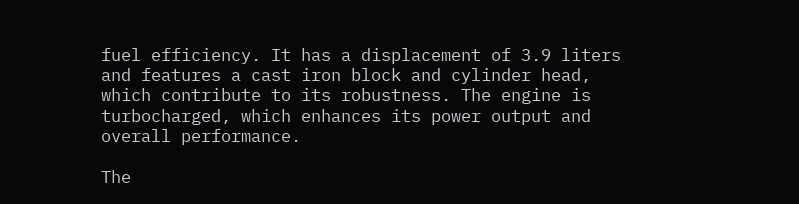fuel efficiency. It has a displacement of 3.9 liters and features a cast iron block and cylinder head, which contribute to its robustness. The engine is turbocharged, which enhances its power output and overall performance.

The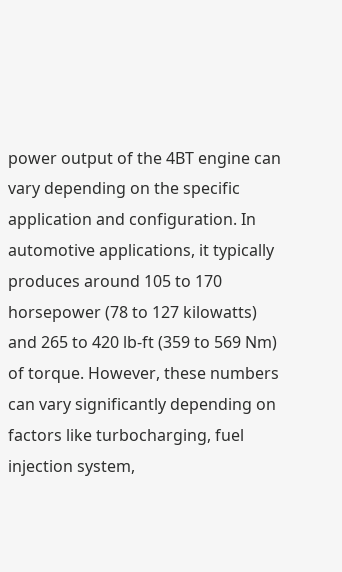power output of the 4BT engine can vary depending on the specific application and configuration. In automotive applications, it typically produces around 105 to 170 horsepower (78 to 127 kilowatts) and 265 to 420 lb-ft (359 to 569 Nm) of torque. However, these numbers can vary significantly depending on factors like turbocharging, fuel injection system,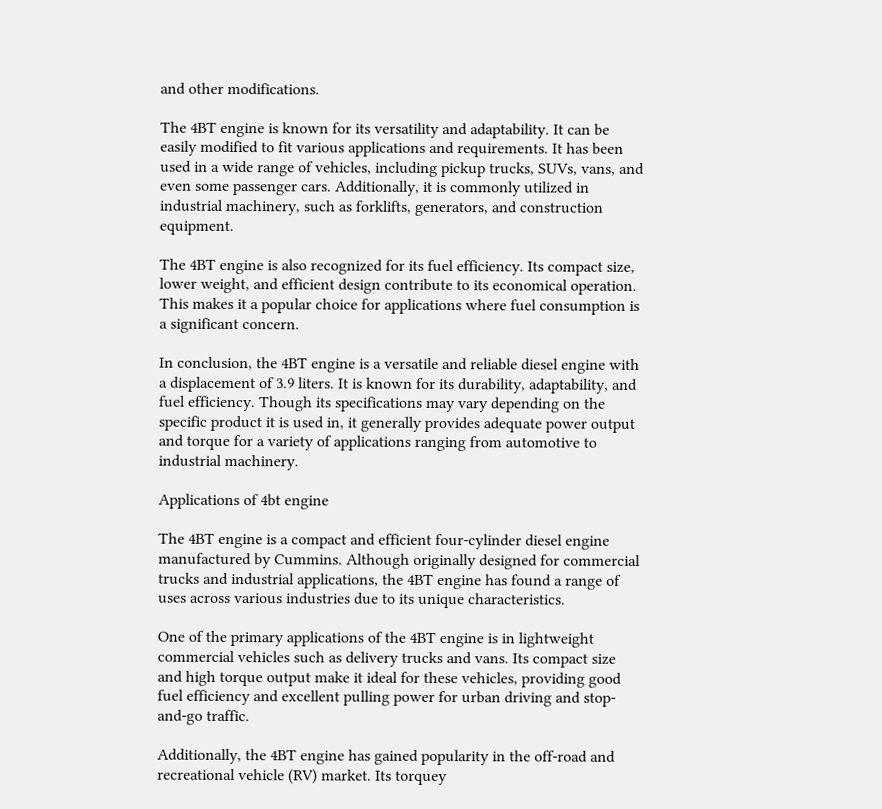and other modifications.

The 4BT engine is known for its versatility and adaptability. It can be easily modified to fit various applications and requirements. It has been used in a wide range of vehicles, including pickup trucks, SUVs, vans, and even some passenger cars. Additionally, it is commonly utilized in industrial machinery, such as forklifts, generators, and construction equipment.

The 4BT engine is also recognized for its fuel efficiency. Its compact size, lower weight, and efficient design contribute to its economical operation. This makes it a popular choice for applications where fuel consumption is a significant concern.

In conclusion, the 4BT engine is a versatile and reliable diesel engine with a displacement of 3.9 liters. It is known for its durability, adaptability, and fuel efficiency. Though its specifications may vary depending on the specific product it is used in, it generally provides adequate power output and torque for a variety of applications ranging from automotive to industrial machinery.

Applications of 4bt engine

The 4BT engine is a compact and efficient four-cylinder diesel engine manufactured by Cummins. Although originally designed for commercial trucks and industrial applications, the 4BT engine has found a range of uses across various industries due to its unique characteristics.

One of the primary applications of the 4BT engine is in lightweight commercial vehicles such as delivery trucks and vans. Its compact size and high torque output make it ideal for these vehicles, providing good fuel efficiency and excellent pulling power for urban driving and stop-and-go traffic.

Additionally, the 4BT engine has gained popularity in the off-road and recreational vehicle (RV) market. Its torquey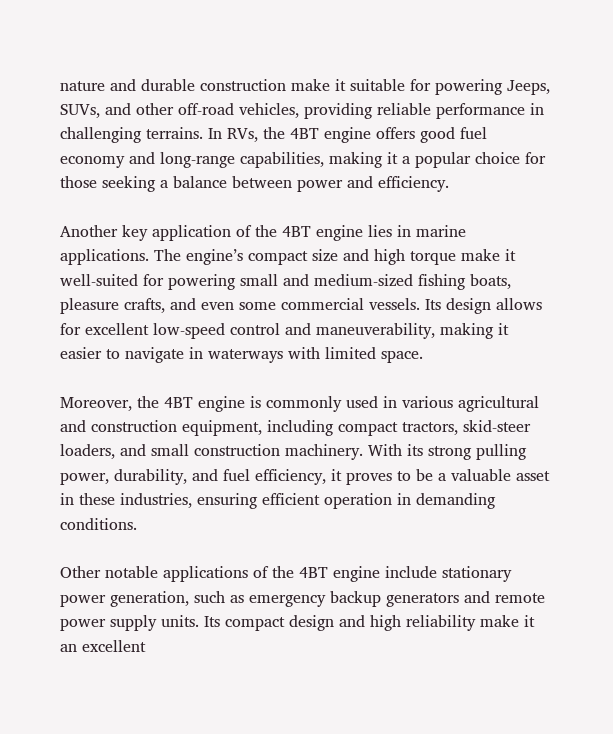nature and durable construction make it suitable for powering Jeeps, SUVs, and other off-road vehicles, providing reliable performance in challenging terrains. In RVs, the 4BT engine offers good fuel economy and long-range capabilities, making it a popular choice for those seeking a balance between power and efficiency.

Another key application of the 4BT engine lies in marine applications. The engine’s compact size and high torque make it well-suited for powering small and medium-sized fishing boats, pleasure crafts, and even some commercial vessels. Its design allows for excellent low-speed control and maneuverability, making it easier to navigate in waterways with limited space.

Moreover, the 4BT engine is commonly used in various agricultural and construction equipment, including compact tractors, skid-steer loaders, and small construction machinery. With its strong pulling power, durability, and fuel efficiency, it proves to be a valuable asset in these industries, ensuring efficient operation in demanding conditions.

Other notable applications of the 4BT engine include stationary power generation, such as emergency backup generators and remote power supply units. Its compact design and high reliability make it an excellent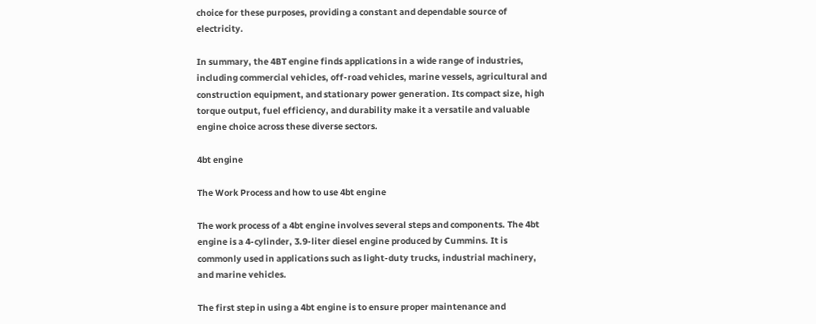choice for these purposes, providing a constant and dependable source of electricity.

In summary, the 4BT engine finds applications in a wide range of industries, including commercial vehicles, off-road vehicles, marine vessels, agricultural and construction equipment, and stationary power generation. Its compact size, high torque output, fuel efficiency, and durability make it a versatile and valuable engine choice across these diverse sectors.

4bt engine

The Work Process and how to use 4bt engine

The work process of a 4bt engine involves several steps and components. The 4bt engine is a 4-cylinder, 3.9-liter diesel engine produced by Cummins. It is commonly used in applications such as light-duty trucks, industrial machinery, and marine vehicles.

The first step in using a 4bt engine is to ensure proper maintenance and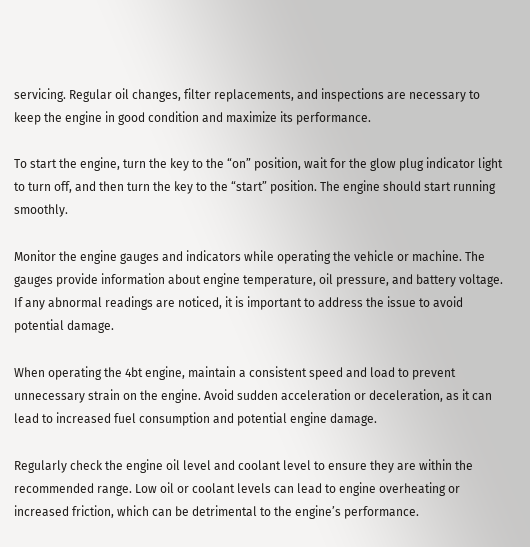servicing. Regular oil changes, filter replacements, and inspections are necessary to keep the engine in good condition and maximize its performance.

To start the engine, turn the key to the “on” position, wait for the glow plug indicator light to turn off, and then turn the key to the “start” position. The engine should start running smoothly.

Monitor the engine gauges and indicators while operating the vehicle or machine. The gauges provide information about engine temperature, oil pressure, and battery voltage. If any abnormal readings are noticed, it is important to address the issue to avoid potential damage.

When operating the 4bt engine, maintain a consistent speed and load to prevent unnecessary strain on the engine. Avoid sudden acceleration or deceleration, as it can lead to increased fuel consumption and potential engine damage.

Regularly check the engine oil level and coolant level to ensure they are within the recommended range. Low oil or coolant levels can lead to engine overheating or increased friction, which can be detrimental to the engine’s performance.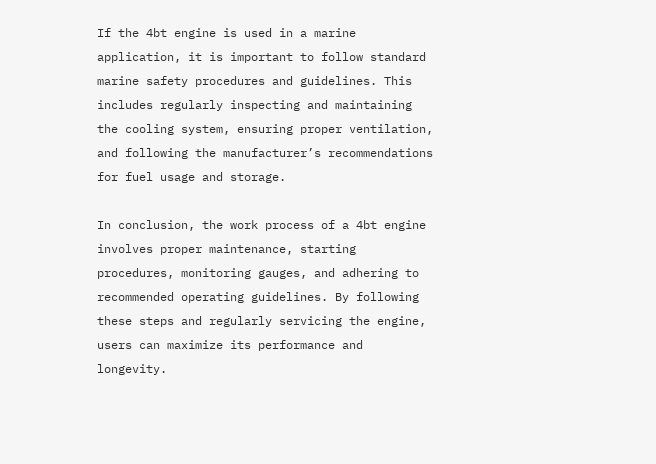If the 4bt engine is used in a marine application, it is important to follow standard marine safety procedures and guidelines. This includes regularly inspecting and maintaining the cooling system, ensuring proper ventilation, and following the manufacturer’s recommendations for fuel usage and storage.

In conclusion, the work process of a 4bt engine involves proper maintenance, starting procedures, monitoring gauges, and adhering to recommended operating guidelines. By following these steps and regularly servicing the engine, users can maximize its performance and longevity.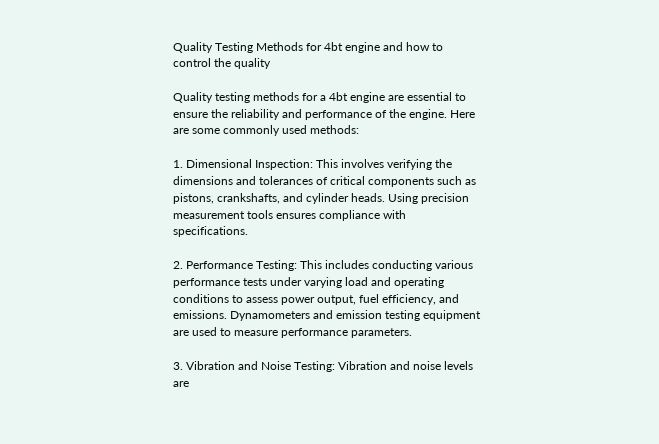Quality Testing Methods for 4bt engine and how to control the quality

Quality testing methods for a 4bt engine are essential to ensure the reliability and performance of the engine. Here are some commonly used methods:

1. Dimensional Inspection: This involves verifying the dimensions and tolerances of critical components such as pistons, crankshafts, and cylinder heads. Using precision measurement tools ensures compliance with specifications.

2. Performance Testing: This includes conducting various performance tests under varying load and operating conditions to assess power output, fuel efficiency, and emissions. Dynamometers and emission testing equipment are used to measure performance parameters.

3. Vibration and Noise Testing: Vibration and noise levels are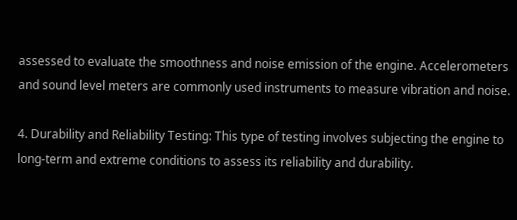assessed to evaluate the smoothness and noise emission of the engine. Accelerometers and sound level meters are commonly used instruments to measure vibration and noise.

4. Durability and Reliability Testing: This type of testing involves subjecting the engine to long-term and extreme conditions to assess its reliability and durability.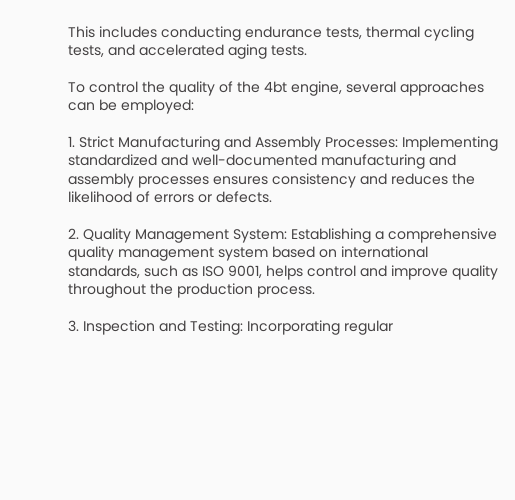This includes conducting endurance tests, thermal cycling tests, and accelerated aging tests.

To control the quality of the 4bt engine, several approaches can be employed:

1. Strict Manufacturing and Assembly Processes: Implementing standardized and well-documented manufacturing and assembly processes ensures consistency and reduces the likelihood of errors or defects.

2. Quality Management System: Establishing a comprehensive quality management system based on international standards, such as ISO 9001, helps control and improve quality throughout the production process.

3. Inspection and Testing: Incorporating regular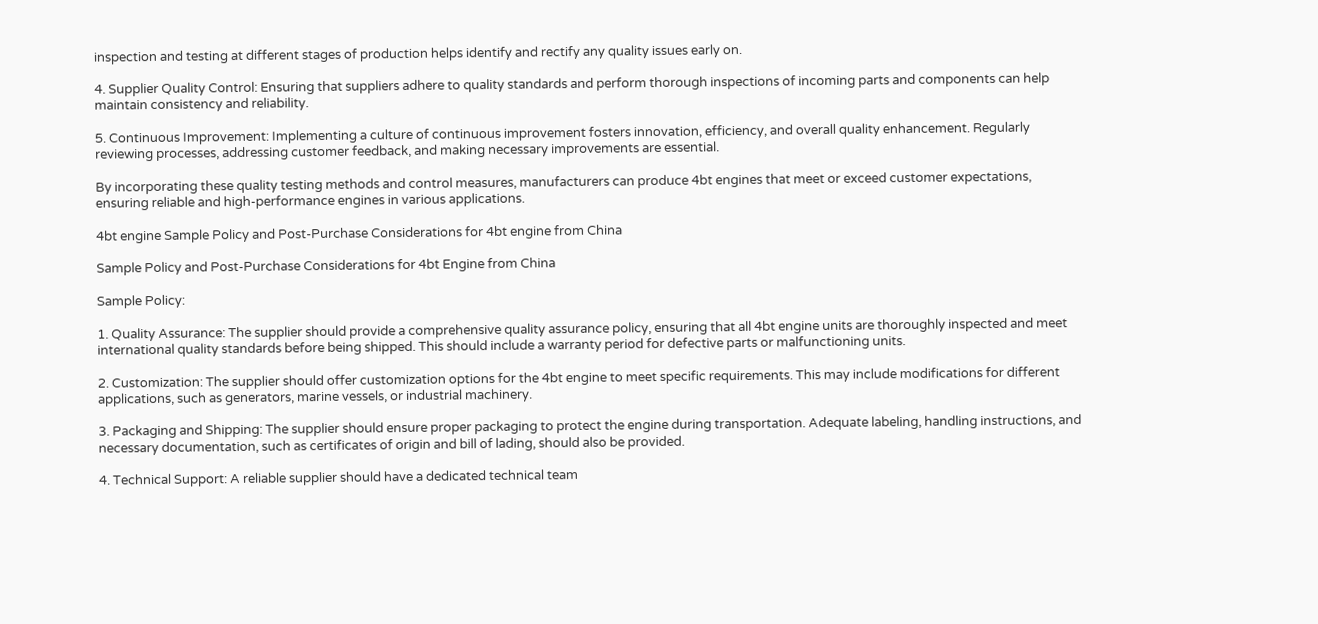inspection and testing at different stages of production helps identify and rectify any quality issues early on.

4. Supplier Quality Control: Ensuring that suppliers adhere to quality standards and perform thorough inspections of incoming parts and components can help maintain consistency and reliability.

5. Continuous Improvement: Implementing a culture of continuous improvement fosters innovation, efficiency, and overall quality enhancement. Regularly reviewing processes, addressing customer feedback, and making necessary improvements are essential.

By incorporating these quality testing methods and control measures, manufacturers can produce 4bt engines that meet or exceed customer expectations, ensuring reliable and high-performance engines in various applications.

4bt engine Sample Policy and Post-Purchase Considerations for 4bt engine from China

Sample Policy and Post-Purchase Considerations for 4bt Engine from China

Sample Policy:

1. Quality Assurance: The supplier should provide a comprehensive quality assurance policy, ensuring that all 4bt engine units are thoroughly inspected and meet international quality standards before being shipped. This should include a warranty period for defective parts or malfunctioning units.

2. Customization: The supplier should offer customization options for the 4bt engine to meet specific requirements. This may include modifications for different applications, such as generators, marine vessels, or industrial machinery.

3. Packaging and Shipping: The supplier should ensure proper packaging to protect the engine during transportation. Adequate labeling, handling instructions, and necessary documentation, such as certificates of origin and bill of lading, should also be provided.

4. Technical Support: A reliable supplier should have a dedicated technical team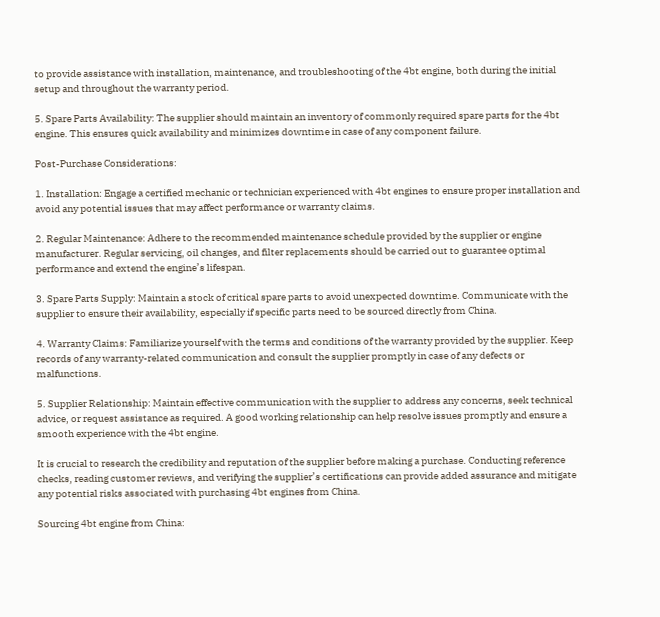to provide assistance with installation, maintenance, and troubleshooting of the 4bt engine, both during the initial setup and throughout the warranty period.

5. Spare Parts Availability: The supplier should maintain an inventory of commonly required spare parts for the 4bt engine. This ensures quick availability and minimizes downtime in case of any component failure.

Post-Purchase Considerations:

1. Installation: Engage a certified mechanic or technician experienced with 4bt engines to ensure proper installation and avoid any potential issues that may affect performance or warranty claims.

2. Regular Maintenance: Adhere to the recommended maintenance schedule provided by the supplier or engine manufacturer. Regular servicing, oil changes, and filter replacements should be carried out to guarantee optimal performance and extend the engine’s lifespan.

3. Spare Parts Supply: Maintain a stock of critical spare parts to avoid unexpected downtime. Communicate with the supplier to ensure their availability, especially if specific parts need to be sourced directly from China.

4. Warranty Claims: Familiarize yourself with the terms and conditions of the warranty provided by the supplier. Keep records of any warranty-related communication and consult the supplier promptly in case of any defects or malfunctions.

5. Supplier Relationship: Maintain effective communication with the supplier to address any concerns, seek technical advice, or request assistance as required. A good working relationship can help resolve issues promptly and ensure a smooth experience with the 4bt engine.

It is crucial to research the credibility and reputation of the supplier before making a purchase. Conducting reference checks, reading customer reviews, and verifying the supplier’s certifications can provide added assurance and mitigate any potential risks associated with purchasing 4bt engines from China.

Sourcing 4bt engine from China: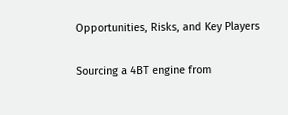Opportunities, Risks, and Key Players

Sourcing a 4BT engine from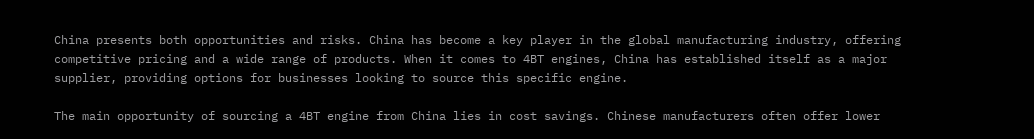China presents both opportunities and risks. China has become a key player in the global manufacturing industry, offering competitive pricing and a wide range of products. When it comes to 4BT engines, China has established itself as a major supplier, providing options for businesses looking to source this specific engine.

The main opportunity of sourcing a 4BT engine from China lies in cost savings. Chinese manufacturers often offer lower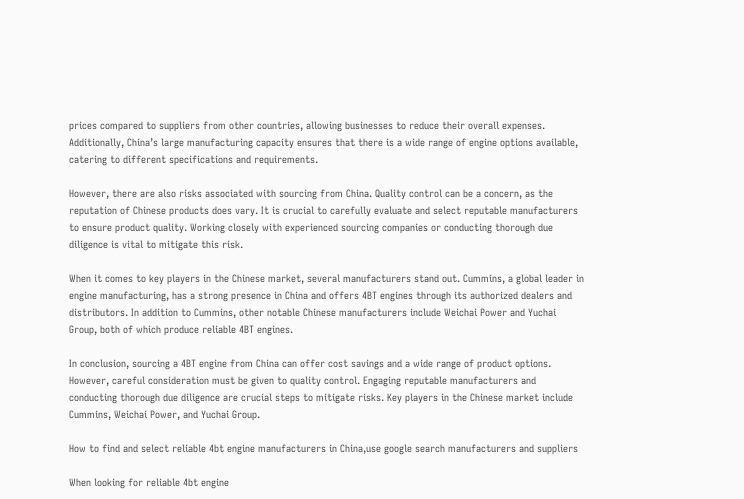prices compared to suppliers from other countries, allowing businesses to reduce their overall expenses. Additionally, China’s large manufacturing capacity ensures that there is a wide range of engine options available, catering to different specifications and requirements.

However, there are also risks associated with sourcing from China. Quality control can be a concern, as the reputation of Chinese products does vary. It is crucial to carefully evaluate and select reputable manufacturers to ensure product quality. Working closely with experienced sourcing companies or conducting thorough due diligence is vital to mitigate this risk.

When it comes to key players in the Chinese market, several manufacturers stand out. Cummins, a global leader in engine manufacturing, has a strong presence in China and offers 4BT engines through its authorized dealers and distributors. In addition to Cummins, other notable Chinese manufacturers include Weichai Power and Yuchai Group, both of which produce reliable 4BT engines.

In conclusion, sourcing a 4BT engine from China can offer cost savings and a wide range of product options. However, careful consideration must be given to quality control. Engaging reputable manufacturers and conducting thorough due diligence are crucial steps to mitigate risks. Key players in the Chinese market include Cummins, Weichai Power, and Yuchai Group.

How to find and select reliable 4bt engine manufacturers in China,use google search manufacturers and suppliers

When looking for reliable 4bt engine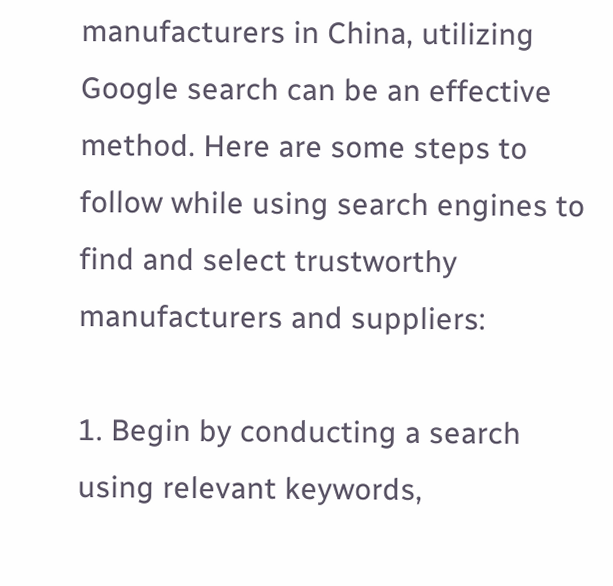manufacturers in China, utilizing Google search can be an effective method. Here are some steps to follow while using search engines to find and select trustworthy manufacturers and suppliers:

1. Begin by conducting a search using relevant keywords,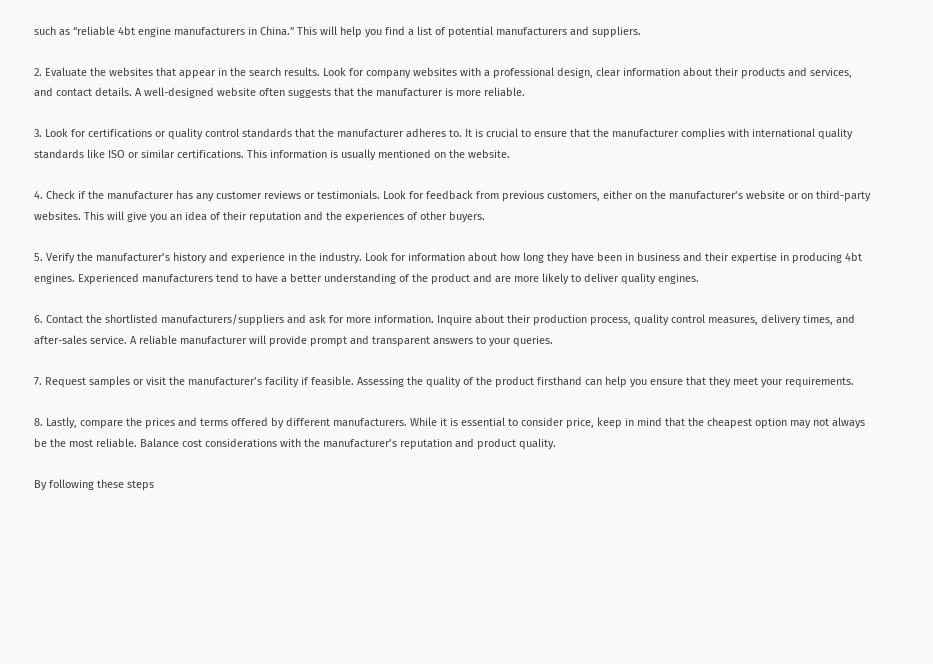such as “reliable 4bt engine manufacturers in China.” This will help you find a list of potential manufacturers and suppliers.

2. Evaluate the websites that appear in the search results. Look for company websites with a professional design, clear information about their products and services, and contact details. A well-designed website often suggests that the manufacturer is more reliable.

3. Look for certifications or quality control standards that the manufacturer adheres to. It is crucial to ensure that the manufacturer complies with international quality standards like ISO or similar certifications. This information is usually mentioned on the website.

4. Check if the manufacturer has any customer reviews or testimonials. Look for feedback from previous customers, either on the manufacturer’s website or on third-party websites. This will give you an idea of their reputation and the experiences of other buyers.

5. Verify the manufacturer’s history and experience in the industry. Look for information about how long they have been in business and their expertise in producing 4bt engines. Experienced manufacturers tend to have a better understanding of the product and are more likely to deliver quality engines.

6. Contact the shortlisted manufacturers/suppliers and ask for more information. Inquire about their production process, quality control measures, delivery times, and after-sales service. A reliable manufacturer will provide prompt and transparent answers to your queries.

7. Request samples or visit the manufacturer’s facility if feasible. Assessing the quality of the product firsthand can help you ensure that they meet your requirements.

8. Lastly, compare the prices and terms offered by different manufacturers. While it is essential to consider price, keep in mind that the cheapest option may not always be the most reliable. Balance cost considerations with the manufacturer’s reputation and product quality.

By following these steps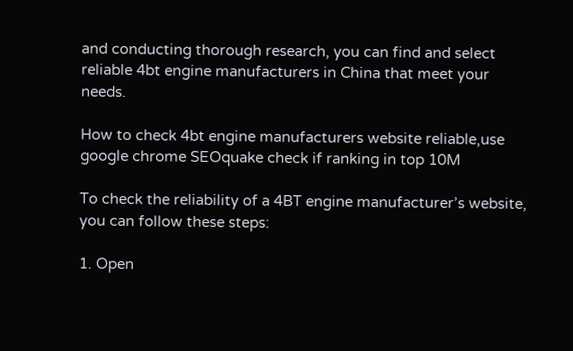and conducting thorough research, you can find and select reliable 4bt engine manufacturers in China that meet your needs.

How to check 4bt engine manufacturers website reliable,use google chrome SEOquake check if ranking in top 10M

To check the reliability of a 4BT engine manufacturer’s website, you can follow these steps:

1. Open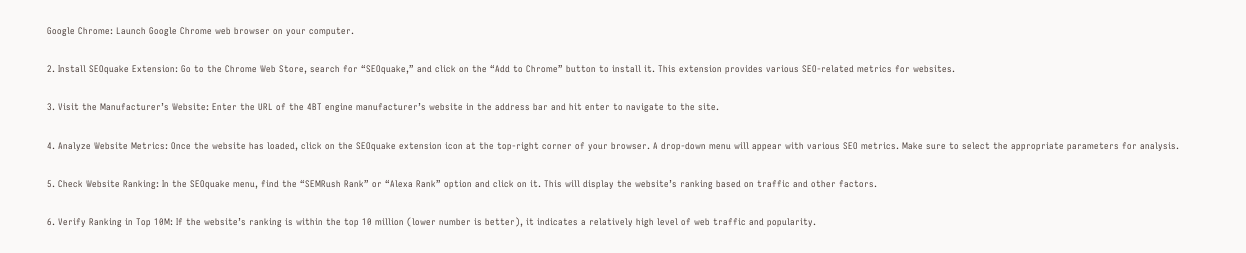Google Chrome: Launch Google Chrome web browser on your computer.

2. Install SEOquake Extension: Go to the Chrome Web Store, search for “SEOquake,” and click on the “Add to Chrome” button to install it. This extension provides various SEO-related metrics for websites.

3. Visit the Manufacturer’s Website: Enter the URL of the 4BT engine manufacturer’s website in the address bar and hit enter to navigate to the site.

4. Analyze Website Metrics: Once the website has loaded, click on the SEOquake extension icon at the top-right corner of your browser. A drop-down menu will appear with various SEO metrics. Make sure to select the appropriate parameters for analysis.

5. Check Website Ranking: In the SEOquake menu, find the “SEMRush Rank” or “Alexa Rank” option and click on it. This will display the website’s ranking based on traffic and other factors.

6. Verify Ranking in Top 10M: If the website’s ranking is within the top 10 million (lower number is better), it indicates a relatively high level of web traffic and popularity.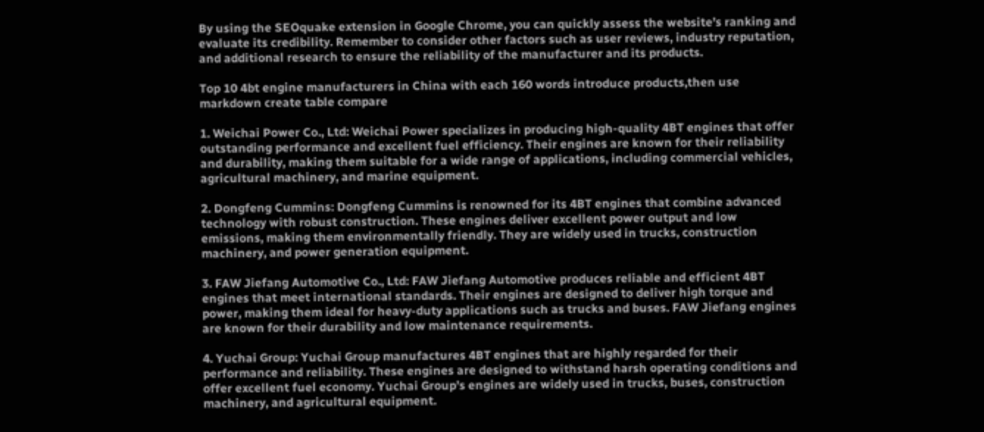By using the SEOquake extension in Google Chrome, you can quickly assess the website’s ranking and evaluate its credibility. Remember to consider other factors such as user reviews, industry reputation, and additional research to ensure the reliability of the manufacturer and its products.

Top 10 4bt engine manufacturers in China with each 160 words introduce products,then use markdown create table compare

1. Weichai Power Co., Ltd: Weichai Power specializes in producing high-quality 4BT engines that offer outstanding performance and excellent fuel efficiency. Their engines are known for their reliability and durability, making them suitable for a wide range of applications, including commercial vehicles, agricultural machinery, and marine equipment.

2. Dongfeng Cummins: Dongfeng Cummins is renowned for its 4BT engines that combine advanced technology with robust construction. These engines deliver excellent power output and low emissions, making them environmentally friendly. They are widely used in trucks, construction machinery, and power generation equipment.

3. FAW Jiefang Automotive Co., Ltd: FAW Jiefang Automotive produces reliable and efficient 4BT engines that meet international standards. Their engines are designed to deliver high torque and power, making them ideal for heavy-duty applications such as trucks and buses. FAW Jiefang engines are known for their durability and low maintenance requirements.

4. Yuchai Group: Yuchai Group manufactures 4BT engines that are highly regarded for their performance and reliability. These engines are designed to withstand harsh operating conditions and offer excellent fuel economy. Yuchai Group’s engines are widely used in trucks, buses, construction machinery, and agricultural equipment.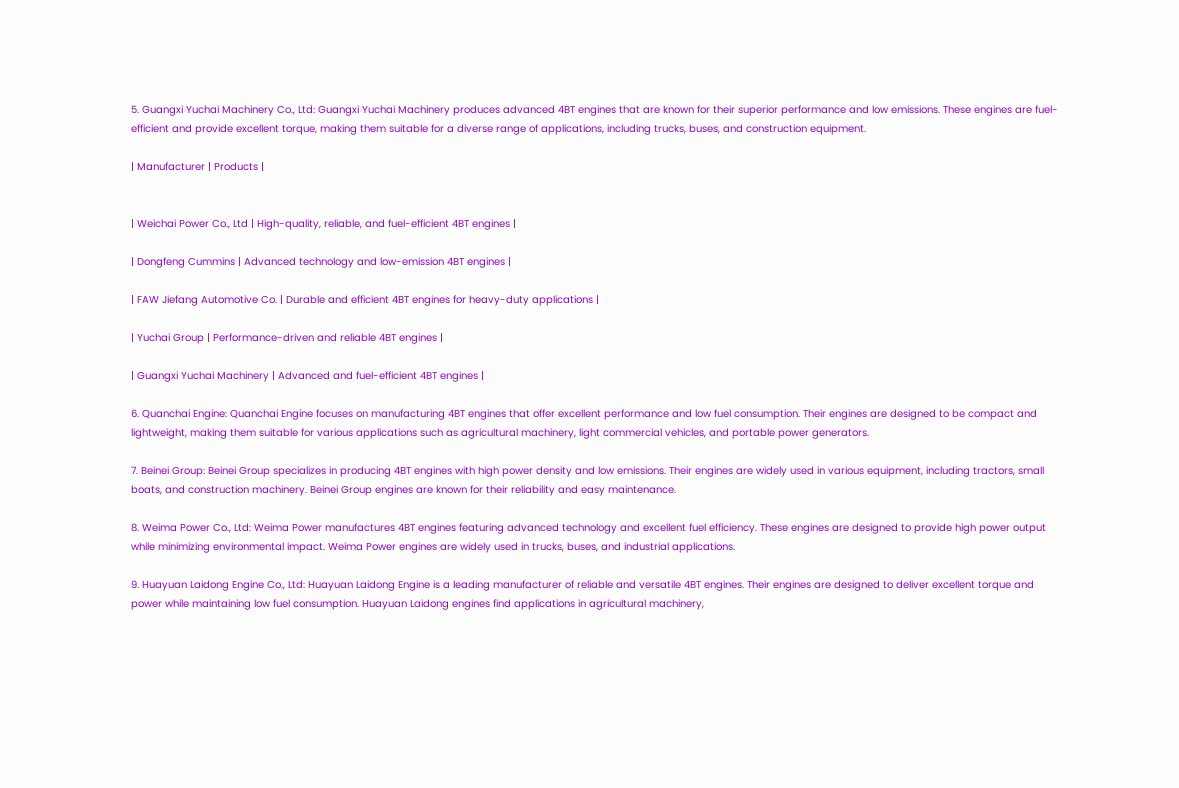5. Guangxi Yuchai Machinery Co., Ltd: Guangxi Yuchai Machinery produces advanced 4BT engines that are known for their superior performance and low emissions. These engines are fuel-efficient and provide excellent torque, making them suitable for a diverse range of applications, including trucks, buses, and construction equipment.

| Manufacturer | Products |


| Weichai Power Co., Ltd | High-quality, reliable, and fuel-efficient 4BT engines |

| Dongfeng Cummins | Advanced technology and low-emission 4BT engines |

| FAW Jiefang Automotive Co. | Durable and efficient 4BT engines for heavy-duty applications |

| Yuchai Group | Performance-driven and reliable 4BT engines |

| Guangxi Yuchai Machinery | Advanced and fuel-efficient 4BT engines |

6. Quanchai Engine: Quanchai Engine focuses on manufacturing 4BT engines that offer excellent performance and low fuel consumption. Their engines are designed to be compact and lightweight, making them suitable for various applications such as agricultural machinery, light commercial vehicles, and portable power generators.

7. Beinei Group: Beinei Group specializes in producing 4BT engines with high power density and low emissions. Their engines are widely used in various equipment, including tractors, small boats, and construction machinery. Beinei Group engines are known for their reliability and easy maintenance.

8. Weima Power Co., Ltd: Weima Power manufactures 4BT engines featuring advanced technology and excellent fuel efficiency. These engines are designed to provide high power output while minimizing environmental impact. Weima Power engines are widely used in trucks, buses, and industrial applications.

9. Huayuan Laidong Engine Co., Ltd: Huayuan Laidong Engine is a leading manufacturer of reliable and versatile 4BT engines. Their engines are designed to deliver excellent torque and power while maintaining low fuel consumption. Huayuan Laidong engines find applications in agricultural machinery,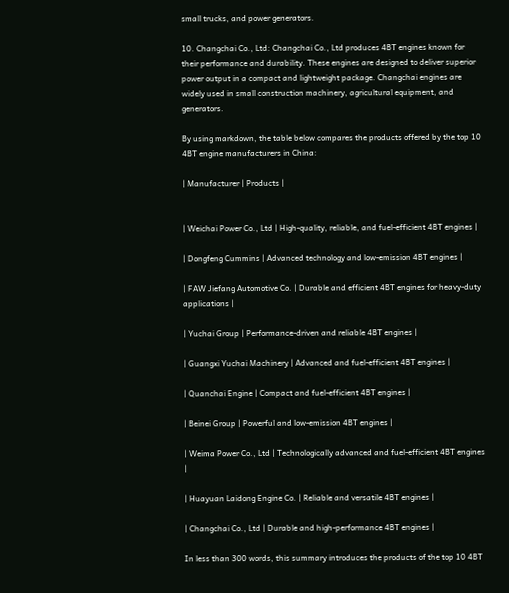small trucks, and power generators.

10. Changchai Co., Ltd: Changchai Co., Ltd produces 4BT engines known for their performance and durability. These engines are designed to deliver superior power output in a compact and lightweight package. Changchai engines are widely used in small construction machinery, agricultural equipment, and generators.

By using markdown, the table below compares the products offered by the top 10 4BT engine manufacturers in China:

| Manufacturer | Products |


| Weichai Power Co., Ltd | High-quality, reliable, and fuel-efficient 4BT engines |

| Dongfeng Cummins | Advanced technology and low-emission 4BT engines |

| FAW Jiefang Automotive Co. | Durable and efficient 4BT engines for heavy-duty applications |

| Yuchai Group | Performance-driven and reliable 4BT engines |

| Guangxi Yuchai Machinery | Advanced and fuel-efficient 4BT engines |

| Quanchai Engine | Compact and fuel-efficient 4BT engines |

| Beinei Group | Powerful and low-emission 4BT engines |

| Weima Power Co., Ltd | Technologically advanced and fuel-efficient 4BT engines |

| Huayuan Laidong Engine Co. | Reliable and versatile 4BT engines |

| Changchai Co., Ltd | Durable and high-performance 4BT engines |

In less than 300 words, this summary introduces the products of the top 10 4BT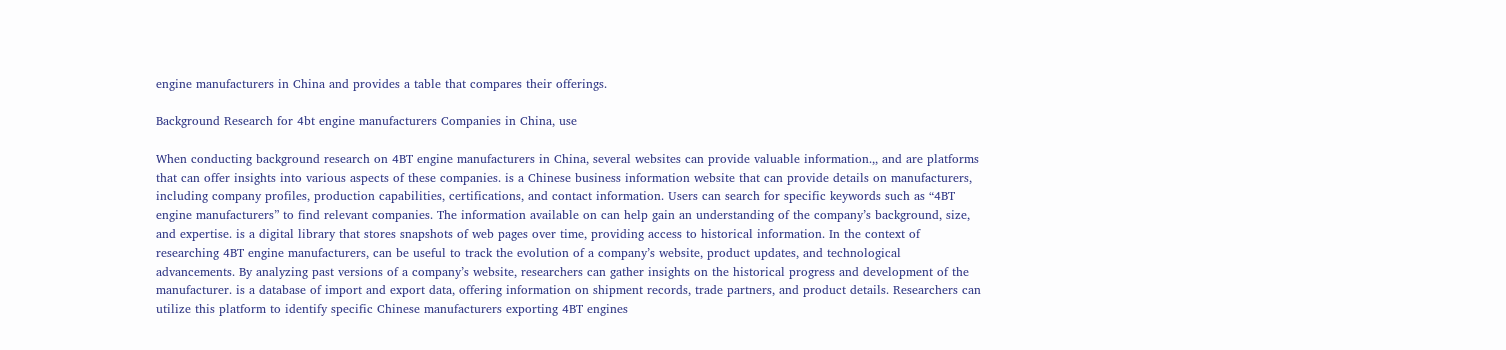engine manufacturers in China and provides a table that compares their offerings.

Background Research for 4bt engine manufacturers Companies in China, use

When conducting background research on 4BT engine manufacturers in China, several websites can provide valuable information.,, and are platforms that can offer insights into various aspects of these companies. is a Chinese business information website that can provide details on manufacturers, including company profiles, production capabilities, certifications, and contact information. Users can search for specific keywords such as “4BT engine manufacturers” to find relevant companies. The information available on can help gain an understanding of the company’s background, size, and expertise. is a digital library that stores snapshots of web pages over time, providing access to historical information. In the context of researching 4BT engine manufacturers, can be useful to track the evolution of a company’s website, product updates, and technological advancements. By analyzing past versions of a company’s website, researchers can gather insights on the historical progress and development of the manufacturer. is a database of import and export data, offering information on shipment records, trade partners, and product details. Researchers can utilize this platform to identify specific Chinese manufacturers exporting 4BT engines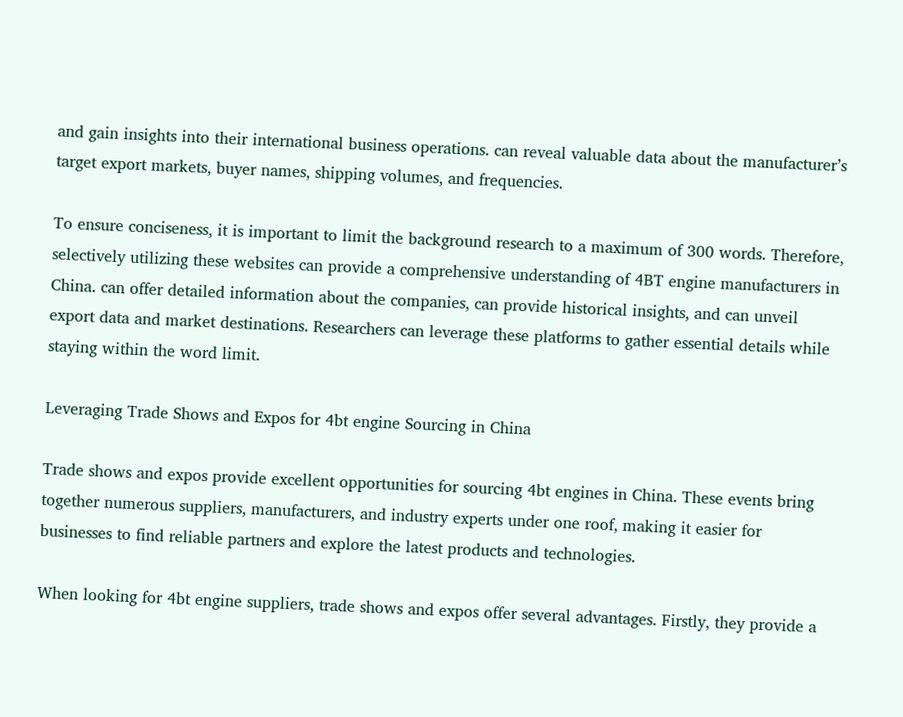and gain insights into their international business operations. can reveal valuable data about the manufacturer’s target export markets, buyer names, shipping volumes, and frequencies.

To ensure conciseness, it is important to limit the background research to a maximum of 300 words. Therefore, selectively utilizing these websites can provide a comprehensive understanding of 4BT engine manufacturers in China. can offer detailed information about the companies, can provide historical insights, and can unveil export data and market destinations. Researchers can leverage these platforms to gather essential details while staying within the word limit.

Leveraging Trade Shows and Expos for 4bt engine Sourcing in China

Trade shows and expos provide excellent opportunities for sourcing 4bt engines in China. These events bring together numerous suppliers, manufacturers, and industry experts under one roof, making it easier for businesses to find reliable partners and explore the latest products and technologies.

When looking for 4bt engine suppliers, trade shows and expos offer several advantages. Firstly, they provide a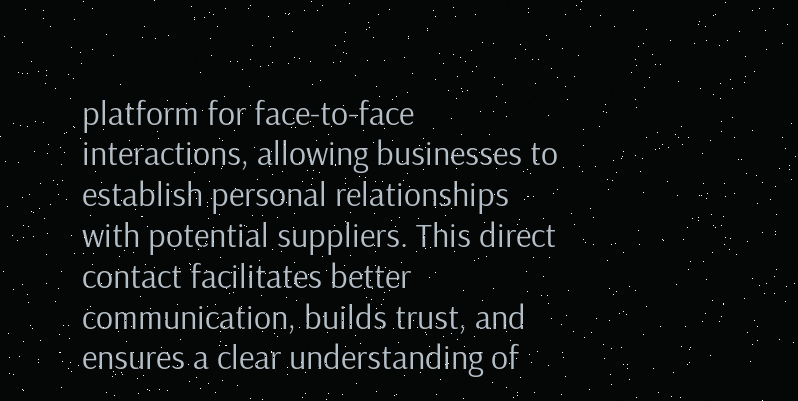platform for face-to-face interactions, allowing businesses to establish personal relationships with potential suppliers. This direct contact facilitates better communication, builds trust, and ensures a clear understanding of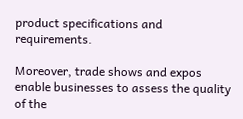product specifications and requirements.

Moreover, trade shows and expos enable businesses to assess the quality of the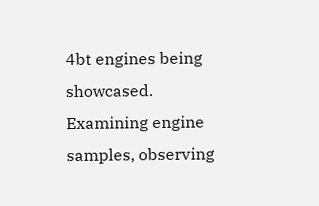4bt engines being showcased. Examining engine samples, observing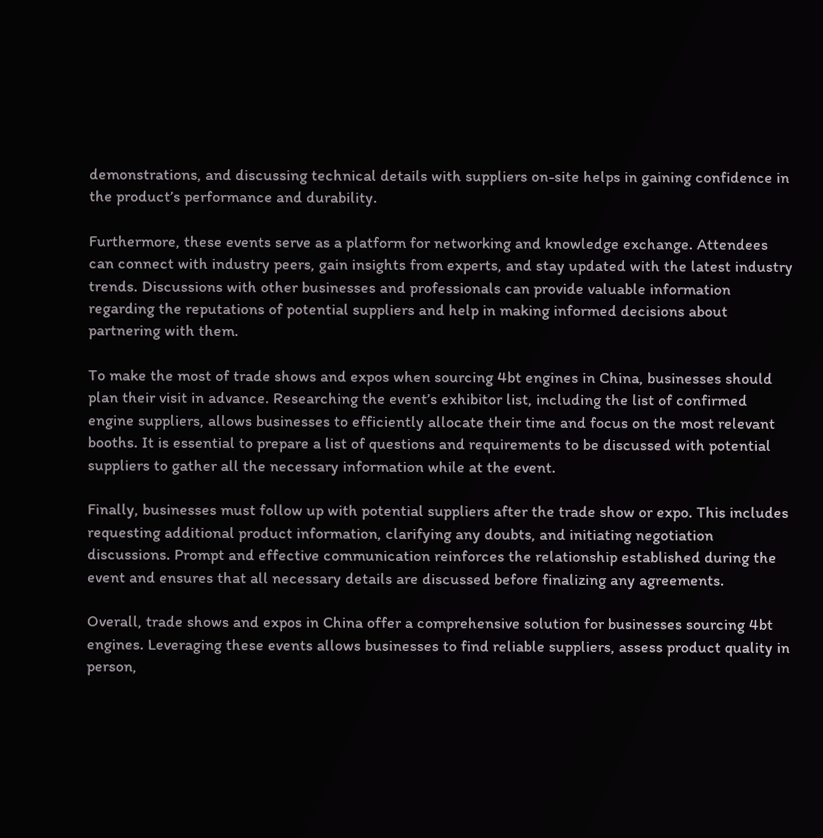demonstrations, and discussing technical details with suppliers on-site helps in gaining confidence in the product’s performance and durability.

Furthermore, these events serve as a platform for networking and knowledge exchange. Attendees can connect with industry peers, gain insights from experts, and stay updated with the latest industry trends. Discussions with other businesses and professionals can provide valuable information regarding the reputations of potential suppliers and help in making informed decisions about partnering with them.

To make the most of trade shows and expos when sourcing 4bt engines in China, businesses should plan their visit in advance. Researching the event’s exhibitor list, including the list of confirmed engine suppliers, allows businesses to efficiently allocate their time and focus on the most relevant booths. It is essential to prepare a list of questions and requirements to be discussed with potential suppliers to gather all the necessary information while at the event.

Finally, businesses must follow up with potential suppliers after the trade show or expo. This includes requesting additional product information, clarifying any doubts, and initiating negotiation discussions. Prompt and effective communication reinforces the relationship established during the event and ensures that all necessary details are discussed before finalizing any agreements.

Overall, trade shows and expos in China offer a comprehensive solution for businesses sourcing 4bt engines. Leveraging these events allows businesses to find reliable suppliers, assess product quality in person,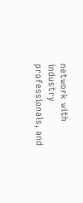network with industry professionals, and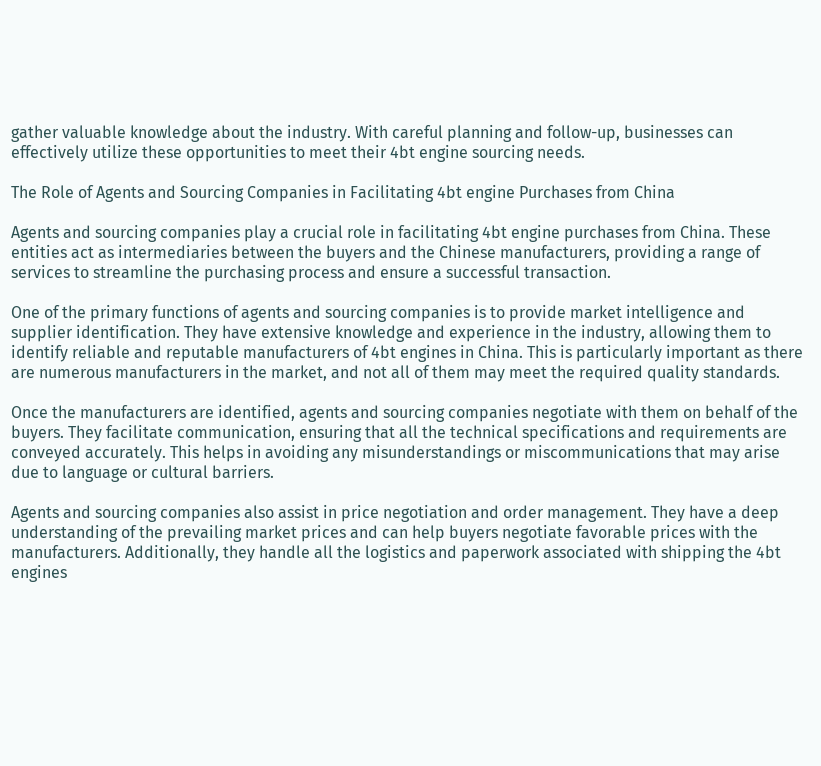gather valuable knowledge about the industry. With careful planning and follow-up, businesses can effectively utilize these opportunities to meet their 4bt engine sourcing needs.

The Role of Agents and Sourcing Companies in Facilitating 4bt engine Purchases from China

Agents and sourcing companies play a crucial role in facilitating 4bt engine purchases from China. These entities act as intermediaries between the buyers and the Chinese manufacturers, providing a range of services to streamline the purchasing process and ensure a successful transaction.

One of the primary functions of agents and sourcing companies is to provide market intelligence and supplier identification. They have extensive knowledge and experience in the industry, allowing them to identify reliable and reputable manufacturers of 4bt engines in China. This is particularly important as there are numerous manufacturers in the market, and not all of them may meet the required quality standards.

Once the manufacturers are identified, agents and sourcing companies negotiate with them on behalf of the buyers. They facilitate communication, ensuring that all the technical specifications and requirements are conveyed accurately. This helps in avoiding any misunderstandings or miscommunications that may arise due to language or cultural barriers.

Agents and sourcing companies also assist in price negotiation and order management. They have a deep understanding of the prevailing market prices and can help buyers negotiate favorable prices with the manufacturers. Additionally, they handle all the logistics and paperwork associated with shipping the 4bt engines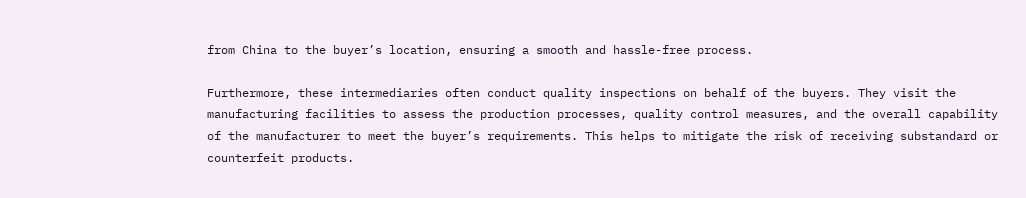from China to the buyer’s location, ensuring a smooth and hassle-free process.

Furthermore, these intermediaries often conduct quality inspections on behalf of the buyers. They visit the manufacturing facilities to assess the production processes, quality control measures, and the overall capability of the manufacturer to meet the buyer’s requirements. This helps to mitigate the risk of receiving substandard or counterfeit products.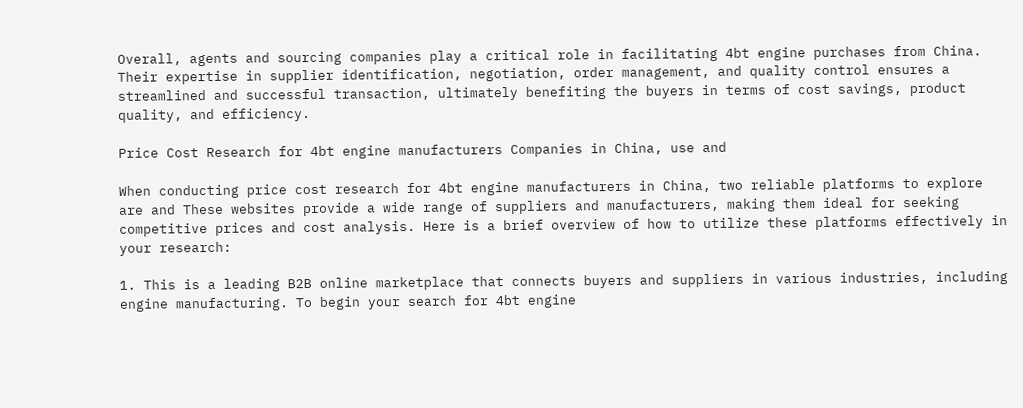Overall, agents and sourcing companies play a critical role in facilitating 4bt engine purchases from China. Their expertise in supplier identification, negotiation, order management, and quality control ensures a streamlined and successful transaction, ultimately benefiting the buyers in terms of cost savings, product quality, and efficiency.

Price Cost Research for 4bt engine manufacturers Companies in China, use and

When conducting price cost research for 4bt engine manufacturers in China, two reliable platforms to explore are and These websites provide a wide range of suppliers and manufacturers, making them ideal for seeking competitive prices and cost analysis. Here is a brief overview of how to utilize these platforms effectively in your research:

1. This is a leading B2B online marketplace that connects buyers and suppliers in various industries, including engine manufacturing. To begin your search for 4bt engine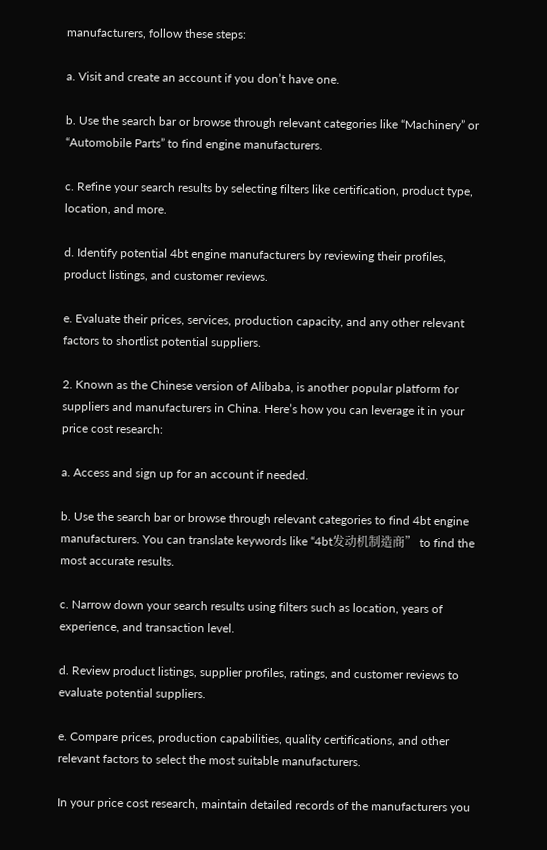manufacturers, follow these steps:

a. Visit and create an account if you don’t have one.

b. Use the search bar or browse through relevant categories like “Machinery” or “Automobile Parts” to find engine manufacturers.

c. Refine your search results by selecting filters like certification, product type, location, and more.

d. Identify potential 4bt engine manufacturers by reviewing their profiles, product listings, and customer reviews.

e. Evaluate their prices, services, production capacity, and any other relevant factors to shortlist potential suppliers.

2. Known as the Chinese version of Alibaba, is another popular platform for suppliers and manufacturers in China. Here’s how you can leverage it in your price cost research:

a. Access and sign up for an account if needed.

b. Use the search bar or browse through relevant categories to find 4bt engine manufacturers. You can translate keywords like “4bt发动机制造商” to find the most accurate results.

c. Narrow down your search results using filters such as location, years of experience, and transaction level.

d. Review product listings, supplier profiles, ratings, and customer reviews to evaluate potential suppliers.

e. Compare prices, production capabilities, quality certifications, and other relevant factors to select the most suitable manufacturers.

In your price cost research, maintain detailed records of the manufacturers you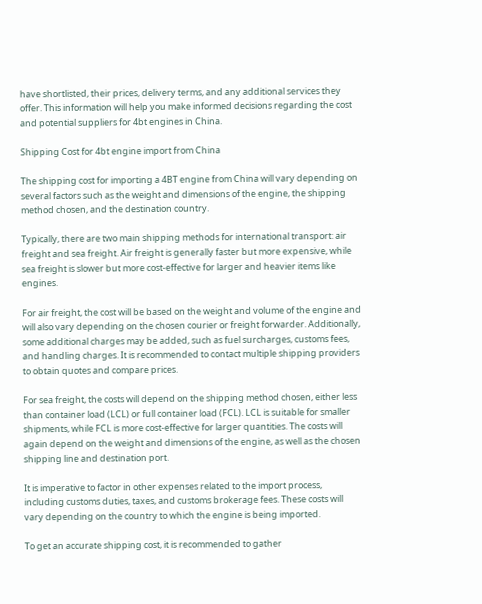have shortlisted, their prices, delivery terms, and any additional services they offer. This information will help you make informed decisions regarding the cost and potential suppliers for 4bt engines in China.

Shipping Cost for 4bt engine import from China

The shipping cost for importing a 4BT engine from China will vary depending on several factors such as the weight and dimensions of the engine, the shipping method chosen, and the destination country.

Typically, there are two main shipping methods for international transport: air freight and sea freight. Air freight is generally faster but more expensive, while sea freight is slower but more cost-effective for larger and heavier items like engines.

For air freight, the cost will be based on the weight and volume of the engine and will also vary depending on the chosen courier or freight forwarder. Additionally, some additional charges may be added, such as fuel surcharges, customs fees, and handling charges. It is recommended to contact multiple shipping providers to obtain quotes and compare prices.

For sea freight, the costs will depend on the shipping method chosen, either less than container load (LCL) or full container load (FCL). LCL is suitable for smaller shipments, while FCL is more cost-effective for larger quantities. The costs will again depend on the weight and dimensions of the engine, as well as the chosen shipping line and destination port.

It is imperative to factor in other expenses related to the import process, including customs duties, taxes, and customs brokerage fees. These costs will vary depending on the country to which the engine is being imported.

To get an accurate shipping cost, it is recommended to gather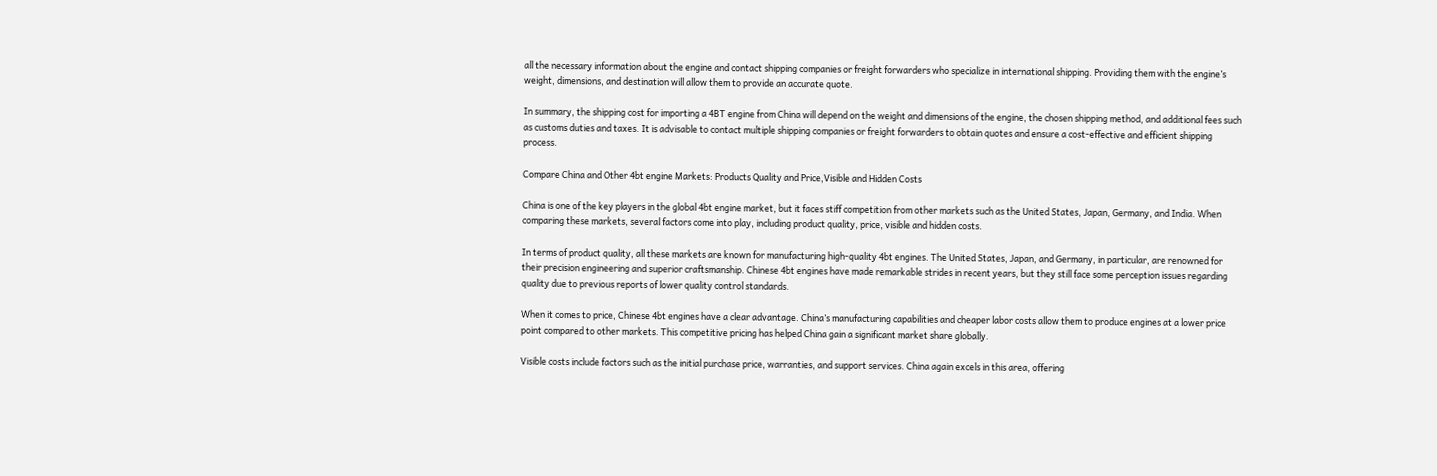all the necessary information about the engine and contact shipping companies or freight forwarders who specialize in international shipping. Providing them with the engine’s weight, dimensions, and destination will allow them to provide an accurate quote.

In summary, the shipping cost for importing a 4BT engine from China will depend on the weight and dimensions of the engine, the chosen shipping method, and additional fees such as customs duties and taxes. It is advisable to contact multiple shipping companies or freight forwarders to obtain quotes and ensure a cost-effective and efficient shipping process.

Compare China and Other 4bt engine Markets: Products Quality and Price,Visible and Hidden Costs

China is one of the key players in the global 4bt engine market, but it faces stiff competition from other markets such as the United States, Japan, Germany, and India. When comparing these markets, several factors come into play, including product quality, price, visible and hidden costs.

In terms of product quality, all these markets are known for manufacturing high-quality 4bt engines. The United States, Japan, and Germany, in particular, are renowned for their precision engineering and superior craftsmanship. Chinese 4bt engines have made remarkable strides in recent years, but they still face some perception issues regarding quality due to previous reports of lower quality control standards.

When it comes to price, Chinese 4bt engines have a clear advantage. China’s manufacturing capabilities and cheaper labor costs allow them to produce engines at a lower price point compared to other markets. This competitive pricing has helped China gain a significant market share globally.

Visible costs include factors such as the initial purchase price, warranties, and support services. China again excels in this area, offering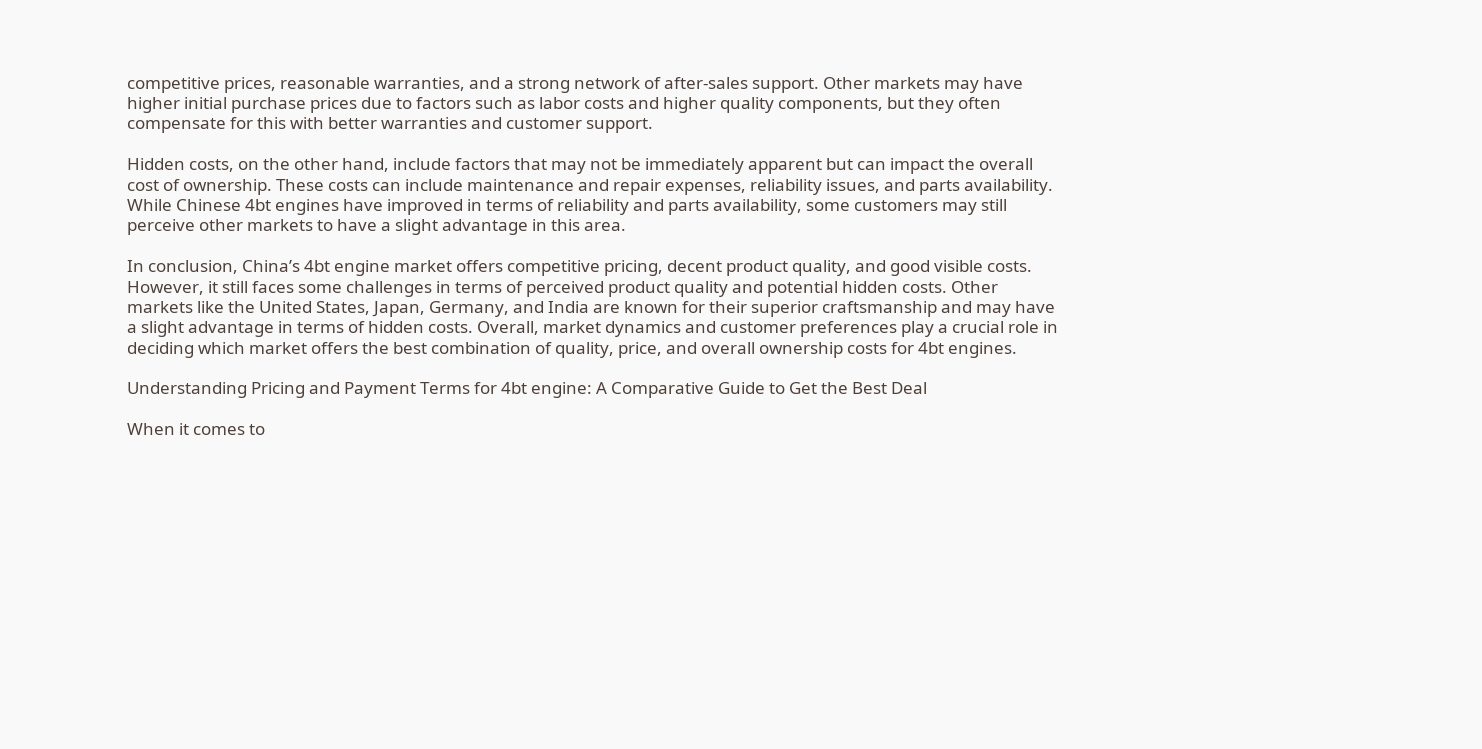competitive prices, reasonable warranties, and a strong network of after-sales support. Other markets may have higher initial purchase prices due to factors such as labor costs and higher quality components, but they often compensate for this with better warranties and customer support.

Hidden costs, on the other hand, include factors that may not be immediately apparent but can impact the overall cost of ownership. These costs can include maintenance and repair expenses, reliability issues, and parts availability. While Chinese 4bt engines have improved in terms of reliability and parts availability, some customers may still perceive other markets to have a slight advantage in this area.

In conclusion, China’s 4bt engine market offers competitive pricing, decent product quality, and good visible costs. However, it still faces some challenges in terms of perceived product quality and potential hidden costs. Other markets like the United States, Japan, Germany, and India are known for their superior craftsmanship and may have a slight advantage in terms of hidden costs. Overall, market dynamics and customer preferences play a crucial role in deciding which market offers the best combination of quality, price, and overall ownership costs for 4bt engines.

Understanding Pricing and Payment Terms for 4bt engine: A Comparative Guide to Get the Best Deal

When it comes to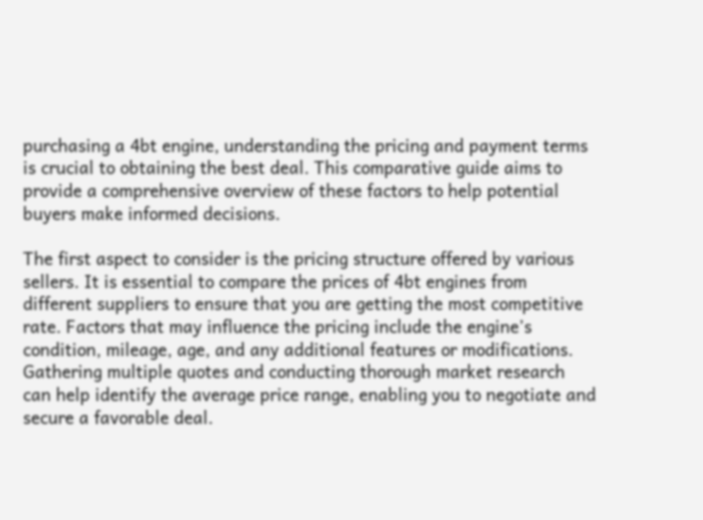purchasing a 4bt engine, understanding the pricing and payment terms is crucial to obtaining the best deal. This comparative guide aims to provide a comprehensive overview of these factors to help potential buyers make informed decisions.

The first aspect to consider is the pricing structure offered by various sellers. It is essential to compare the prices of 4bt engines from different suppliers to ensure that you are getting the most competitive rate. Factors that may influence the pricing include the engine’s condition, mileage, age, and any additional features or modifications. Gathering multiple quotes and conducting thorough market research can help identify the average price range, enabling you to negotiate and secure a favorable deal.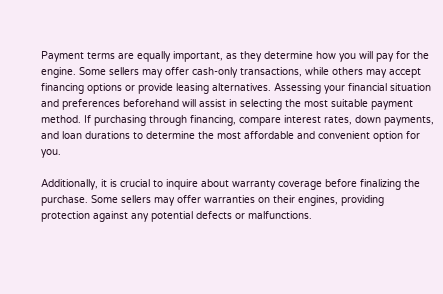Payment terms are equally important, as they determine how you will pay for the engine. Some sellers may offer cash-only transactions, while others may accept financing options or provide leasing alternatives. Assessing your financial situation and preferences beforehand will assist in selecting the most suitable payment method. If purchasing through financing, compare interest rates, down payments, and loan durations to determine the most affordable and convenient option for you.

Additionally, it is crucial to inquire about warranty coverage before finalizing the purchase. Some sellers may offer warranties on their engines, providing protection against any potential defects or malfunctions.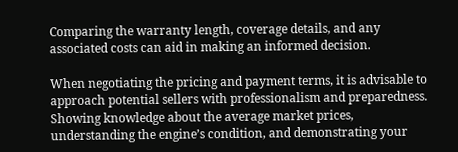Comparing the warranty length, coverage details, and any associated costs can aid in making an informed decision.

When negotiating the pricing and payment terms, it is advisable to approach potential sellers with professionalism and preparedness. Showing knowledge about the average market prices, understanding the engine’s condition, and demonstrating your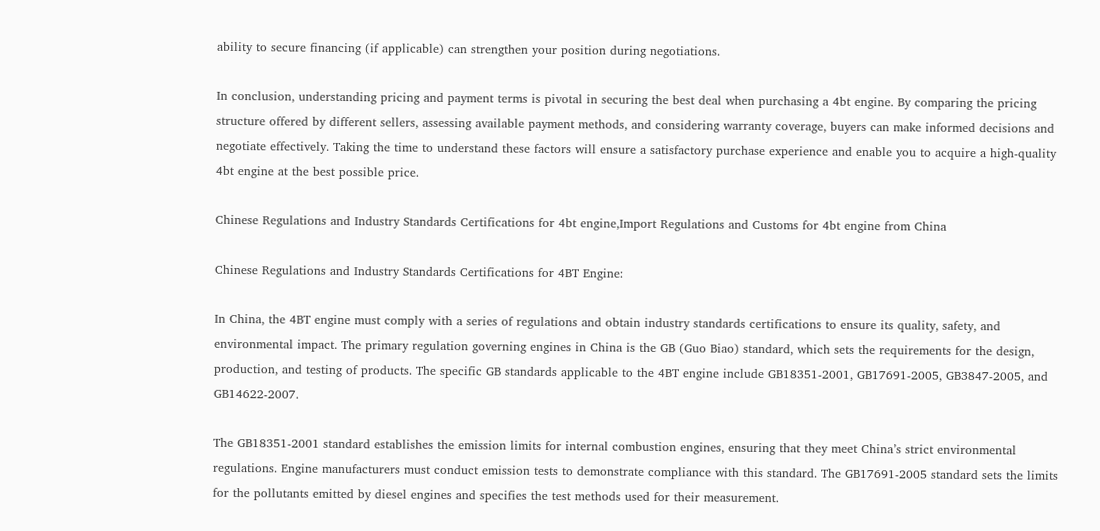ability to secure financing (if applicable) can strengthen your position during negotiations.

In conclusion, understanding pricing and payment terms is pivotal in securing the best deal when purchasing a 4bt engine. By comparing the pricing structure offered by different sellers, assessing available payment methods, and considering warranty coverage, buyers can make informed decisions and negotiate effectively. Taking the time to understand these factors will ensure a satisfactory purchase experience and enable you to acquire a high-quality 4bt engine at the best possible price.

Chinese Regulations and Industry Standards Certifications for 4bt engine,Import Regulations and Customs for 4bt engine from China

Chinese Regulations and Industry Standards Certifications for 4BT Engine:

In China, the 4BT engine must comply with a series of regulations and obtain industry standards certifications to ensure its quality, safety, and environmental impact. The primary regulation governing engines in China is the GB (Guo Biao) standard, which sets the requirements for the design, production, and testing of products. The specific GB standards applicable to the 4BT engine include GB18351-2001, GB17691-2005, GB3847-2005, and GB14622-2007.

The GB18351-2001 standard establishes the emission limits for internal combustion engines, ensuring that they meet China’s strict environmental regulations. Engine manufacturers must conduct emission tests to demonstrate compliance with this standard. The GB17691-2005 standard sets the limits for the pollutants emitted by diesel engines and specifies the test methods used for their measurement.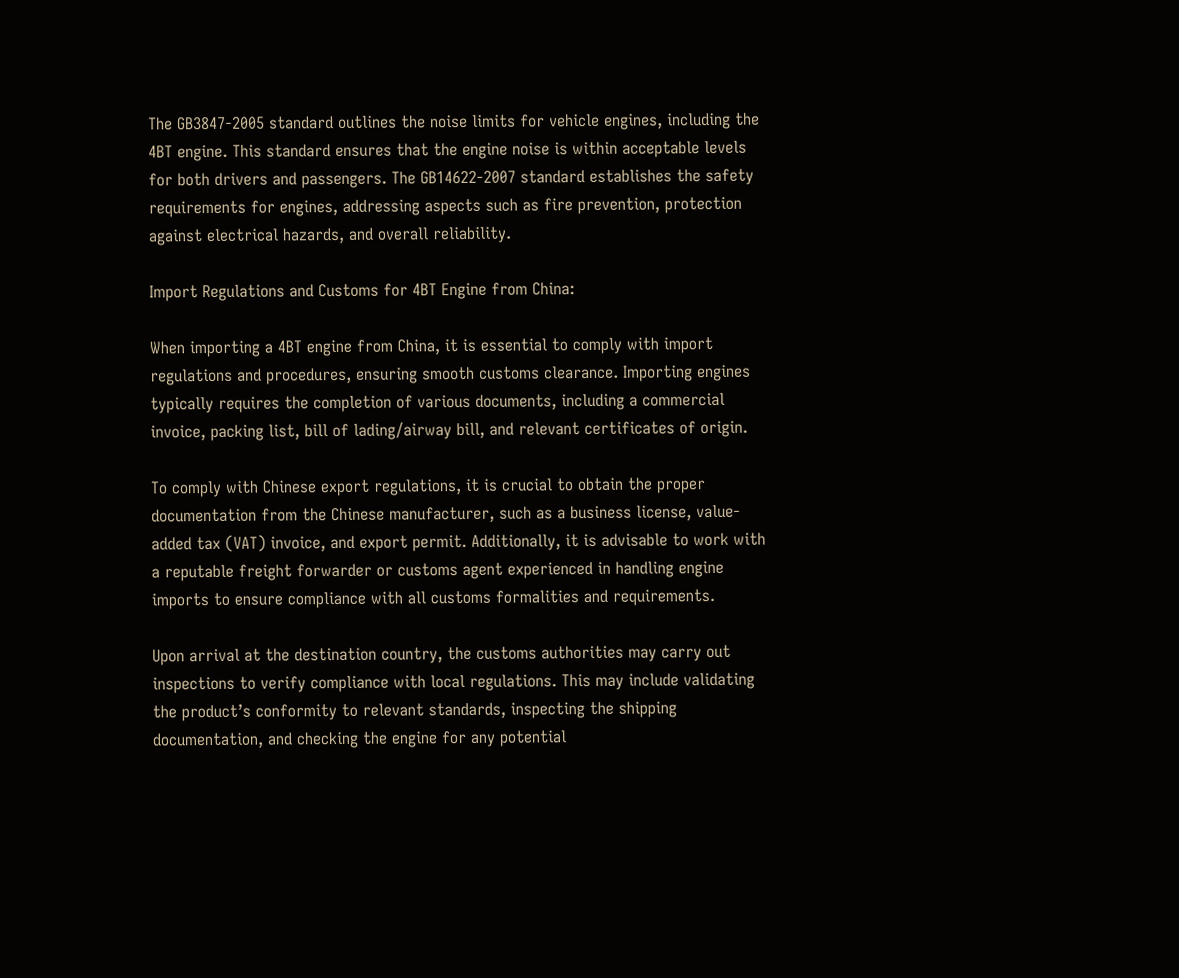The GB3847-2005 standard outlines the noise limits for vehicle engines, including the 4BT engine. This standard ensures that the engine noise is within acceptable levels for both drivers and passengers. The GB14622-2007 standard establishes the safety requirements for engines, addressing aspects such as fire prevention, protection against electrical hazards, and overall reliability.

Import Regulations and Customs for 4BT Engine from China:

When importing a 4BT engine from China, it is essential to comply with import regulations and procedures, ensuring smooth customs clearance. Importing engines typically requires the completion of various documents, including a commercial invoice, packing list, bill of lading/airway bill, and relevant certificates of origin.

To comply with Chinese export regulations, it is crucial to obtain the proper documentation from the Chinese manufacturer, such as a business license, value-added tax (VAT) invoice, and export permit. Additionally, it is advisable to work with a reputable freight forwarder or customs agent experienced in handling engine imports to ensure compliance with all customs formalities and requirements.

Upon arrival at the destination country, the customs authorities may carry out inspections to verify compliance with local regulations. This may include validating the product’s conformity to relevant standards, inspecting the shipping documentation, and checking the engine for any potential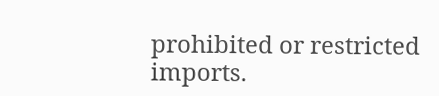prohibited or restricted imports.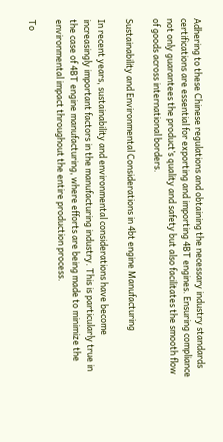Adhering to these Chinese regulations and obtaining the necessary industry standards certifications are essential for exporting and importing 4BT engines. Ensuring compliance not only guarantees the product’s quality and safety but also facilitates the smooth flow of goods across international borders.

Sustainability and Environmental Considerations in 4bt engine Manufacturing

In recent years, sustainability and environmental considerations have become increasingly important factors in the manufacturing industry. This is particularly true in the case of 4BT engine manufacturing, where efforts are being made to minimize the environmental impact throughout the entire production process.

To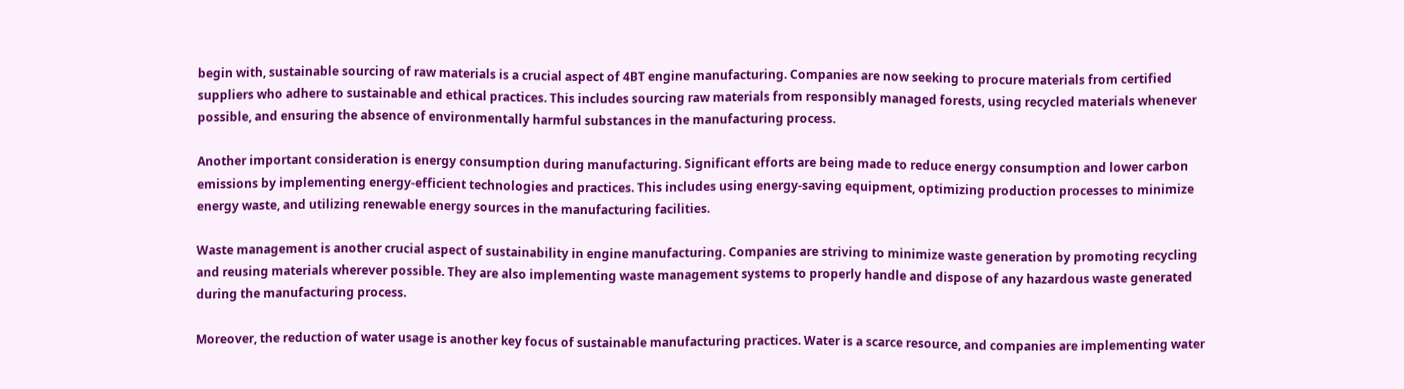begin with, sustainable sourcing of raw materials is a crucial aspect of 4BT engine manufacturing. Companies are now seeking to procure materials from certified suppliers who adhere to sustainable and ethical practices. This includes sourcing raw materials from responsibly managed forests, using recycled materials whenever possible, and ensuring the absence of environmentally harmful substances in the manufacturing process.

Another important consideration is energy consumption during manufacturing. Significant efforts are being made to reduce energy consumption and lower carbon emissions by implementing energy-efficient technologies and practices. This includes using energy-saving equipment, optimizing production processes to minimize energy waste, and utilizing renewable energy sources in the manufacturing facilities.

Waste management is another crucial aspect of sustainability in engine manufacturing. Companies are striving to minimize waste generation by promoting recycling and reusing materials wherever possible. They are also implementing waste management systems to properly handle and dispose of any hazardous waste generated during the manufacturing process.

Moreover, the reduction of water usage is another key focus of sustainable manufacturing practices. Water is a scarce resource, and companies are implementing water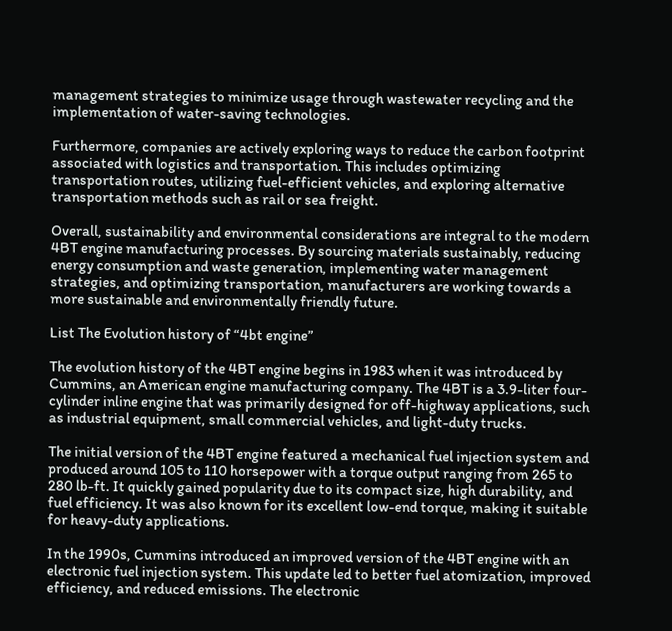management strategies to minimize usage through wastewater recycling and the implementation of water-saving technologies.

Furthermore, companies are actively exploring ways to reduce the carbon footprint associated with logistics and transportation. This includes optimizing transportation routes, utilizing fuel-efficient vehicles, and exploring alternative transportation methods such as rail or sea freight.

Overall, sustainability and environmental considerations are integral to the modern 4BT engine manufacturing processes. By sourcing materials sustainably, reducing energy consumption and waste generation, implementing water management strategies, and optimizing transportation, manufacturers are working towards a more sustainable and environmentally friendly future.

List The Evolution history of “4bt engine”

The evolution history of the 4BT engine begins in 1983 when it was introduced by Cummins, an American engine manufacturing company. The 4BT is a 3.9-liter four-cylinder inline engine that was primarily designed for off-highway applications, such as industrial equipment, small commercial vehicles, and light-duty trucks.

The initial version of the 4BT engine featured a mechanical fuel injection system and produced around 105 to 110 horsepower with a torque output ranging from 265 to 280 lb-ft. It quickly gained popularity due to its compact size, high durability, and fuel efficiency. It was also known for its excellent low-end torque, making it suitable for heavy-duty applications.

In the 1990s, Cummins introduced an improved version of the 4BT engine with an electronic fuel injection system. This update led to better fuel atomization, improved efficiency, and reduced emissions. The electronic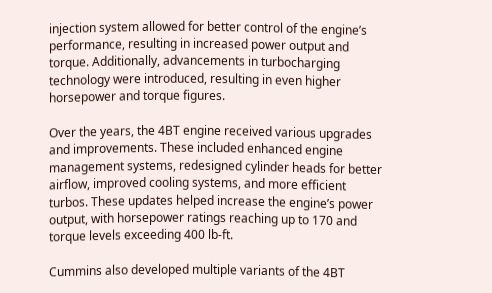injection system allowed for better control of the engine’s performance, resulting in increased power output and torque. Additionally, advancements in turbocharging technology were introduced, resulting in even higher horsepower and torque figures.

Over the years, the 4BT engine received various upgrades and improvements. These included enhanced engine management systems, redesigned cylinder heads for better airflow, improved cooling systems, and more efficient turbos. These updates helped increase the engine’s power output, with horsepower ratings reaching up to 170 and torque levels exceeding 400 lb-ft.

Cummins also developed multiple variants of the 4BT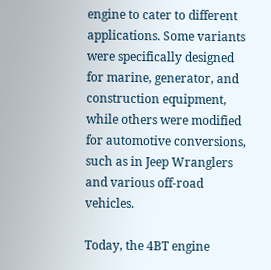engine to cater to different applications. Some variants were specifically designed for marine, generator, and construction equipment, while others were modified for automotive conversions, such as in Jeep Wranglers and various off-road vehicles.

Today, the 4BT engine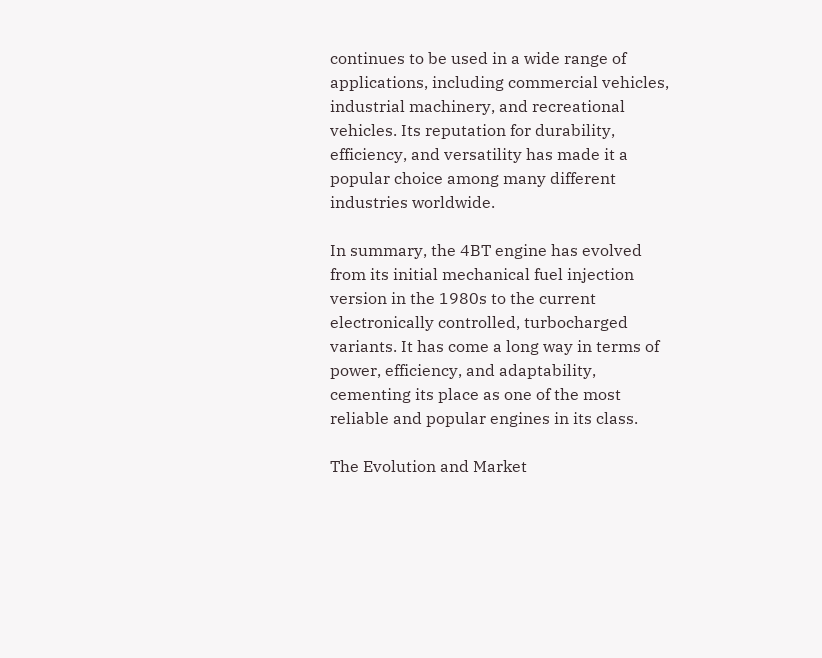continues to be used in a wide range of applications, including commercial vehicles, industrial machinery, and recreational vehicles. Its reputation for durability, efficiency, and versatility has made it a popular choice among many different industries worldwide.

In summary, the 4BT engine has evolved from its initial mechanical fuel injection version in the 1980s to the current electronically controlled, turbocharged variants. It has come a long way in terms of power, efficiency, and adaptability, cementing its place as one of the most reliable and popular engines in its class.

The Evolution and Market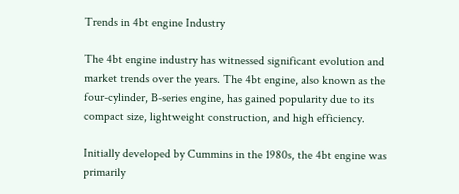Trends in 4bt engine Industry

The 4bt engine industry has witnessed significant evolution and market trends over the years. The 4bt engine, also known as the four-cylinder, B-series engine, has gained popularity due to its compact size, lightweight construction, and high efficiency.

Initially developed by Cummins in the 1980s, the 4bt engine was primarily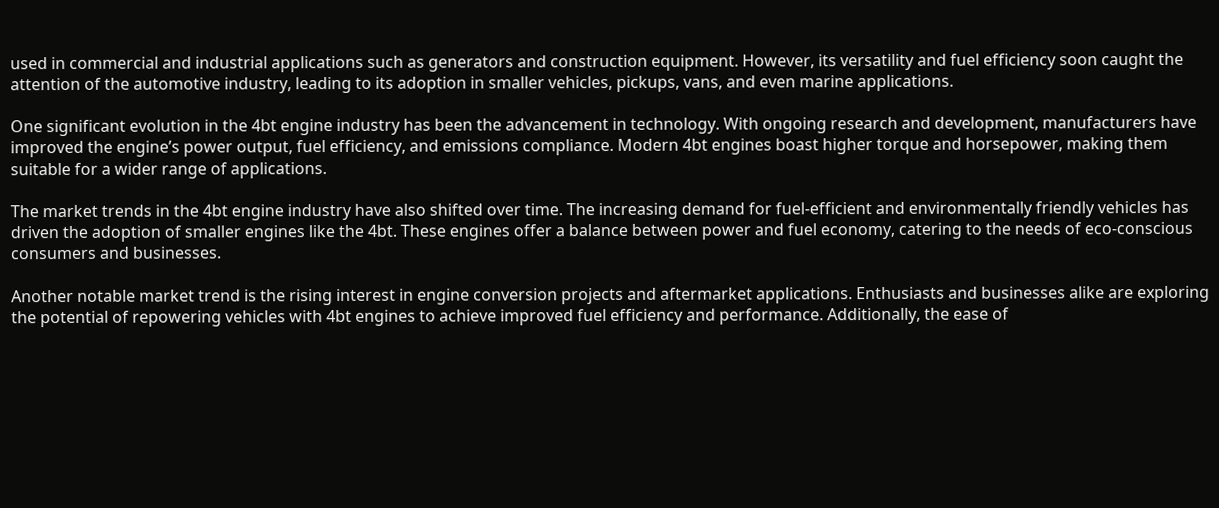used in commercial and industrial applications such as generators and construction equipment. However, its versatility and fuel efficiency soon caught the attention of the automotive industry, leading to its adoption in smaller vehicles, pickups, vans, and even marine applications.

One significant evolution in the 4bt engine industry has been the advancement in technology. With ongoing research and development, manufacturers have improved the engine’s power output, fuel efficiency, and emissions compliance. Modern 4bt engines boast higher torque and horsepower, making them suitable for a wider range of applications.

The market trends in the 4bt engine industry have also shifted over time. The increasing demand for fuel-efficient and environmentally friendly vehicles has driven the adoption of smaller engines like the 4bt. These engines offer a balance between power and fuel economy, catering to the needs of eco-conscious consumers and businesses.

Another notable market trend is the rising interest in engine conversion projects and aftermarket applications. Enthusiasts and businesses alike are exploring the potential of repowering vehicles with 4bt engines to achieve improved fuel efficiency and performance. Additionally, the ease of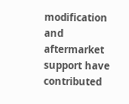modification and aftermarket support have contributed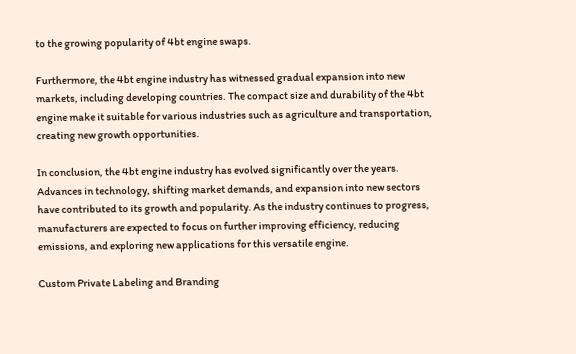to the growing popularity of 4bt engine swaps.

Furthermore, the 4bt engine industry has witnessed gradual expansion into new markets, including developing countries. The compact size and durability of the 4bt engine make it suitable for various industries such as agriculture and transportation, creating new growth opportunities.

In conclusion, the 4bt engine industry has evolved significantly over the years. Advances in technology, shifting market demands, and expansion into new sectors have contributed to its growth and popularity. As the industry continues to progress, manufacturers are expected to focus on further improving efficiency, reducing emissions, and exploring new applications for this versatile engine.

Custom Private Labeling and Branding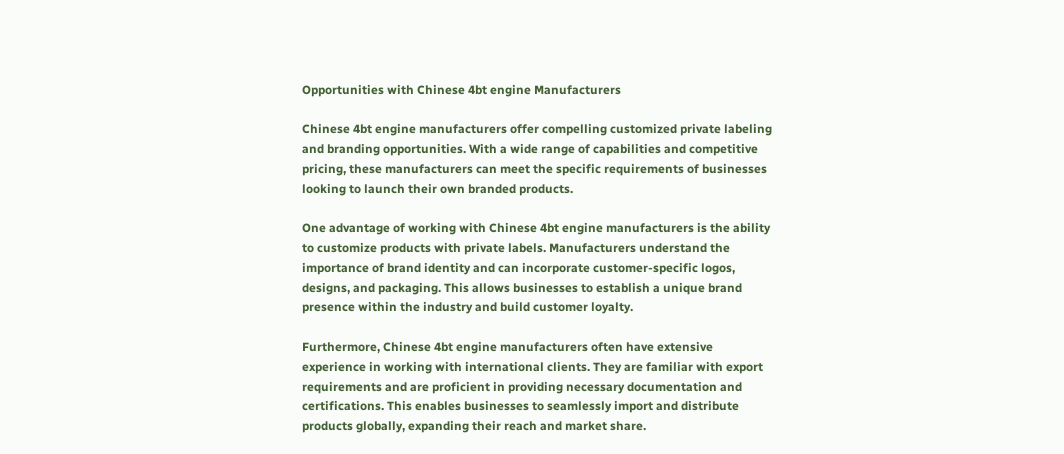Opportunities with Chinese 4bt engine Manufacturers

Chinese 4bt engine manufacturers offer compelling customized private labeling and branding opportunities. With a wide range of capabilities and competitive pricing, these manufacturers can meet the specific requirements of businesses looking to launch their own branded products.

One advantage of working with Chinese 4bt engine manufacturers is the ability to customize products with private labels. Manufacturers understand the importance of brand identity and can incorporate customer-specific logos, designs, and packaging. This allows businesses to establish a unique brand presence within the industry and build customer loyalty.

Furthermore, Chinese 4bt engine manufacturers often have extensive experience in working with international clients. They are familiar with export requirements and are proficient in providing necessary documentation and certifications. This enables businesses to seamlessly import and distribute products globally, expanding their reach and market share.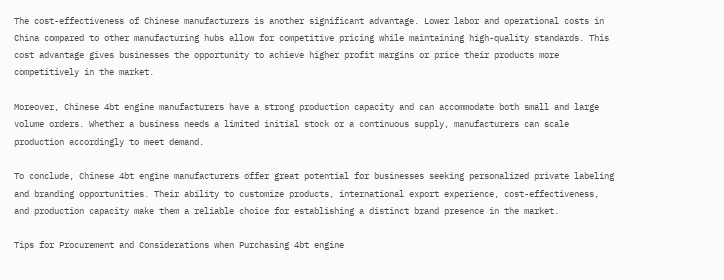The cost-effectiveness of Chinese manufacturers is another significant advantage. Lower labor and operational costs in China compared to other manufacturing hubs allow for competitive pricing while maintaining high-quality standards. This cost advantage gives businesses the opportunity to achieve higher profit margins or price their products more competitively in the market.

Moreover, Chinese 4bt engine manufacturers have a strong production capacity and can accommodate both small and large volume orders. Whether a business needs a limited initial stock or a continuous supply, manufacturers can scale production accordingly to meet demand.

To conclude, Chinese 4bt engine manufacturers offer great potential for businesses seeking personalized private labeling and branding opportunities. Their ability to customize products, international export experience, cost-effectiveness, and production capacity make them a reliable choice for establishing a distinct brand presence in the market.

Tips for Procurement and Considerations when Purchasing 4bt engine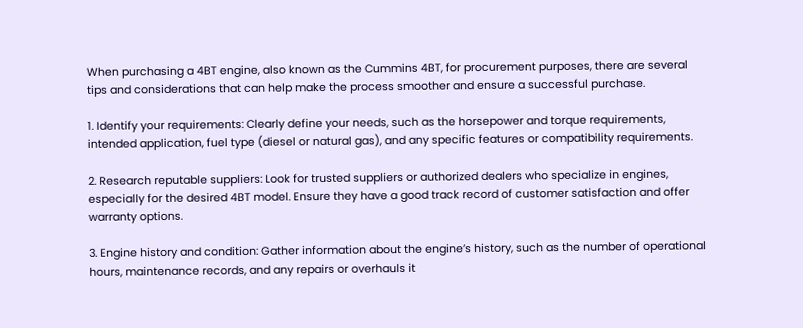When purchasing a 4BT engine, also known as the Cummins 4BT, for procurement purposes, there are several tips and considerations that can help make the process smoother and ensure a successful purchase.

1. Identify your requirements: Clearly define your needs, such as the horsepower and torque requirements, intended application, fuel type (diesel or natural gas), and any specific features or compatibility requirements.

2. Research reputable suppliers: Look for trusted suppliers or authorized dealers who specialize in engines, especially for the desired 4BT model. Ensure they have a good track record of customer satisfaction and offer warranty options.

3. Engine history and condition: Gather information about the engine’s history, such as the number of operational hours, maintenance records, and any repairs or overhauls it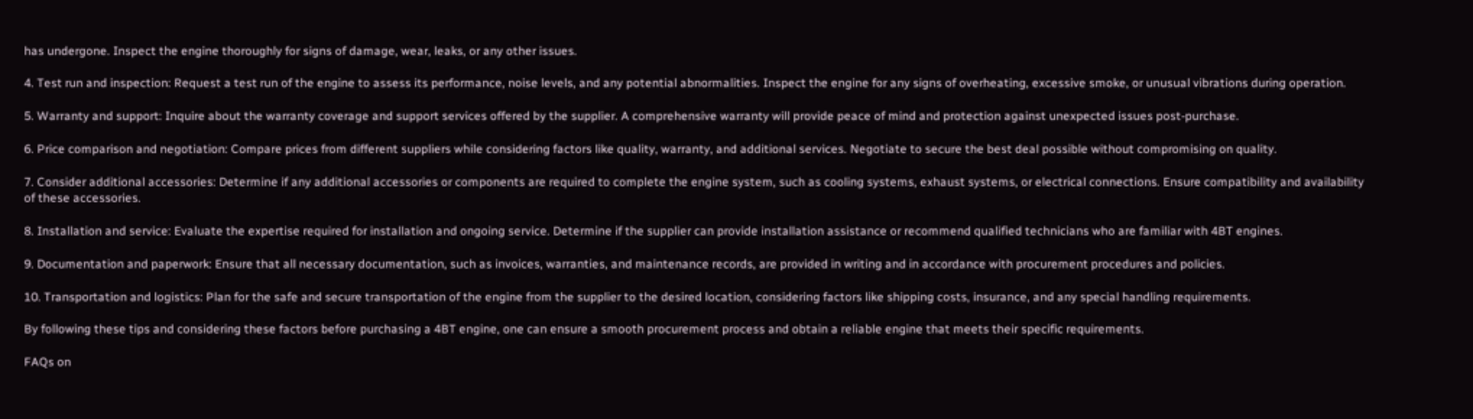has undergone. Inspect the engine thoroughly for signs of damage, wear, leaks, or any other issues.

4. Test run and inspection: Request a test run of the engine to assess its performance, noise levels, and any potential abnormalities. Inspect the engine for any signs of overheating, excessive smoke, or unusual vibrations during operation.

5. Warranty and support: Inquire about the warranty coverage and support services offered by the supplier. A comprehensive warranty will provide peace of mind and protection against unexpected issues post-purchase.

6. Price comparison and negotiation: Compare prices from different suppliers while considering factors like quality, warranty, and additional services. Negotiate to secure the best deal possible without compromising on quality.

7. Consider additional accessories: Determine if any additional accessories or components are required to complete the engine system, such as cooling systems, exhaust systems, or electrical connections. Ensure compatibility and availability of these accessories.

8. Installation and service: Evaluate the expertise required for installation and ongoing service. Determine if the supplier can provide installation assistance or recommend qualified technicians who are familiar with 4BT engines.

9. Documentation and paperwork: Ensure that all necessary documentation, such as invoices, warranties, and maintenance records, are provided in writing and in accordance with procurement procedures and policies.

10. Transportation and logistics: Plan for the safe and secure transportation of the engine from the supplier to the desired location, considering factors like shipping costs, insurance, and any special handling requirements.

By following these tips and considering these factors before purchasing a 4BT engine, one can ensure a smooth procurement process and obtain a reliable engine that meets their specific requirements.

FAQs on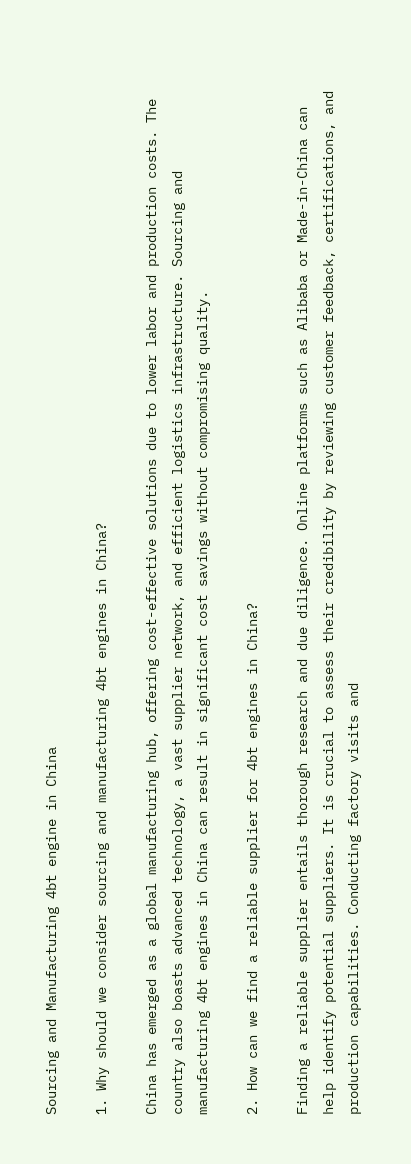Sourcing and Manufacturing 4bt engine in China

1. Why should we consider sourcing and manufacturing 4bt engines in China?

China has emerged as a global manufacturing hub, offering cost-effective solutions due to lower labor and production costs. The country also boasts advanced technology, a vast supplier network, and efficient logistics infrastructure. Sourcing and manufacturing 4bt engines in China can result in significant cost savings without compromising quality.

2. How can we find a reliable supplier for 4bt engines in China?

Finding a reliable supplier entails thorough research and due diligence. Online platforms such as Alibaba or Made-in-China can help identify potential suppliers. It is crucial to assess their credibility by reviewing customer feedback, certifications, and production capabilities. Conducting factory visits and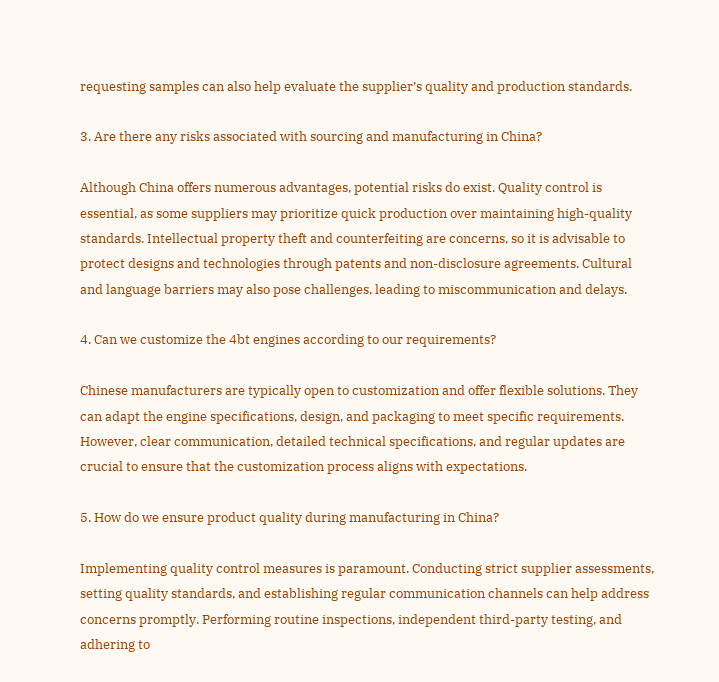requesting samples can also help evaluate the supplier’s quality and production standards.

3. Are there any risks associated with sourcing and manufacturing in China?

Although China offers numerous advantages, potential risks do exist. Quality control is essential, as some suppliers may prioritize quick production over maintaining high-quality standards. Intellectual property theft and counterfeiting are concerns, so it is advisable to protect designs and technologies through patents and non-disclosure agreements. Cultural and language barriers may also pose challenges, leading to miscommunication and delays.

4. Can we customize the 4bt engines according to our requirements?

Chinese manufacturers are typically open to customization and offer flexible solutions. They can adapt the engine specifications, design, and packaging to meet specific requirements. However, clear communication, detailed technical specifications, and regular updates are crucial to ensure that the customization process aligns with expectations.

5. How do we ensure product quality during manufacturing in China?

Implementing quality control measures is paramount. Conducting strict supplier assessments, setting quality standards, and establishing regular communication channels can help address concerns promptly. Performing routine inspections, independent third-party testing, and adhering to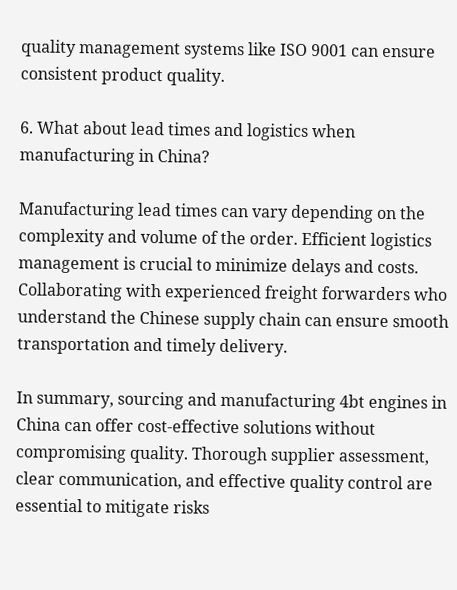quality management systems like ISO 9001 can ensure consistent product quality.

6. What about lead times and logistics when manufacturing in China?

Manufacturing lead times can vary depending on the complexity and volume of the order. Efficient logistics management is crucial to minimize delays and costs. Collaborating with experienced freight forwarders who understand the Chinese supply chain can ensure smooth transportation and timely delivery.

In summary, sourcing and manufacturing 4bt engines in China can offer cost-effective solutions without compromising quality. Thorough supplier assessment, clear communication, and effective quality control are essential to mitigate risks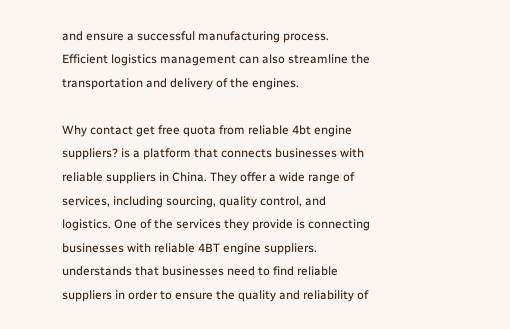and ensure a successful manufacturing process. Efficient logistics management can also streamline the transportation and delivery of the engines.

Why contact get free quota from reliable 4bt engine suppliers? is a platform that connects businesses with reliable suppliers in China. They offer a wide range of services, including sourcing, quality control, and logistics. One of the services they provide is connecting businesses with reliable 4BT engine suppliers. understands that businesses need to find reliable suppliers in order to ensure the quality and reliability of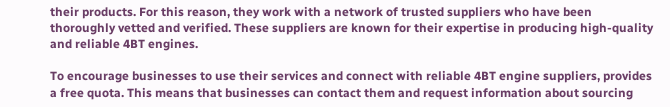their products. For this reason, they work with a network of trusted suppliers who have been thoroughly vetted and verified. These suppliers are known for their expertise in producing high-quality and reliable 4BT engines.

To encourage businesses to use their services and connect with reliable 4BT engine suppliers, provides a free quota. This means that businesses can contact them and request information about sourcing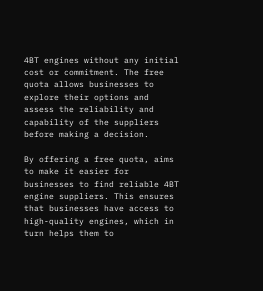4BT engines without any initial cost or commitment. The free quota allows businesses to explore their options and assess the reliability and capability of the suppliers before making a decision.

By offering a free quota, aims to make it easier for businesses to find reliable 4BT engine suppliers. This ensures that businesses have access to high-quality engines, which in turn helps them to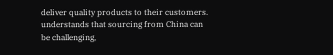deliver quality products to their customers. understands that sourcing from China can be challenging,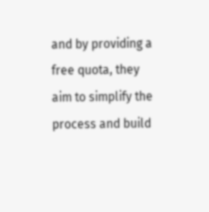and by providing a free quota, they aim to simplify the process and build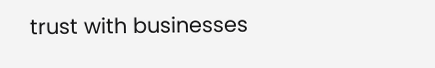trust with businesses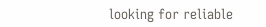looking for reliable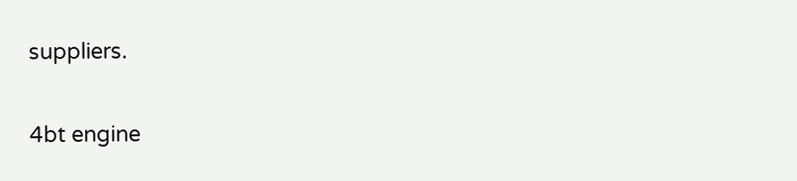suppliers.

4bt engine